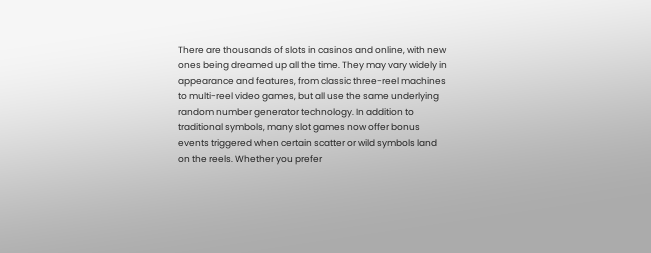There are thousands of slots in casinos and online, with new ones being dreamed up all the time. They may vary widely in appearance and features, from classic three-reel machines to multi-reel video games, but all use the same underlying random number generator technology. In addition to traditional symbols, many slot games now offer bonus events triggered when certain scatter or wild symbols land on the reels. Whether you prefer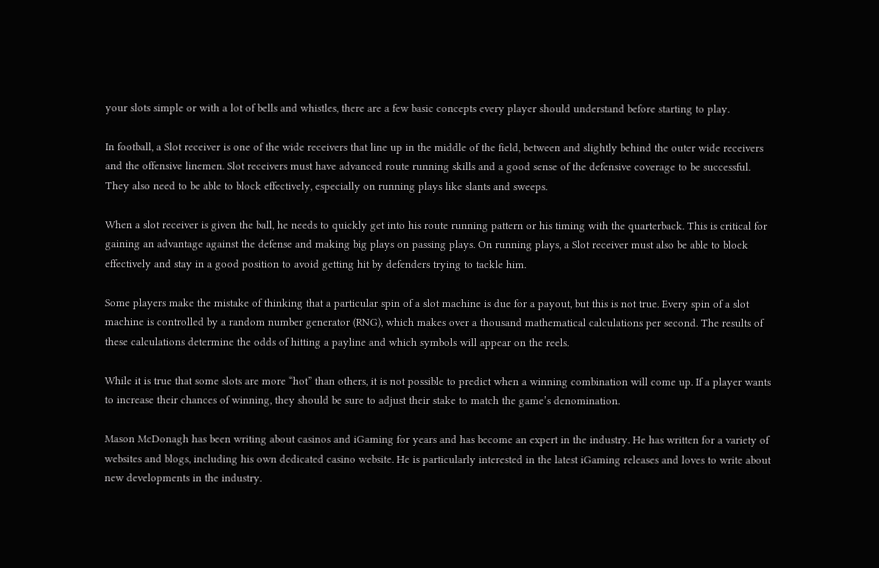your slots simple or with a lot of bells and whistles, there are a few basic concepts every player should understand before starting to play.

In football, a Slot receiver is one of the wide receivers that line up in the middle of the field, between and slightly behind the outer wide receivers and the offensive linemen. Slot receivers must have advanced route running skills and a good sense of the defensive coverage to be successful. They also need to be able to block effectively, especially on running plays like slants and sweeps.

When a slot receiver is given the ball, he needs to quickly get into his route running pattern or his timing with the quarterback. This is critical for gaining an advantage against the defense and making big plays on passing plays. On running plays, a Slot receiver must also be able to block effectively and stay in a good position to avoid getting hit by defenders trying to tackle him.

Some players make the mistake of thinking that a particular spin of a slot machine is due for a payout, but this is not true. Every spin of a slot machine is controlled by a random number generator (RNG), which makes over a thousand mathematical calculations per second. The results of these calculations determine the odds of hitting a payline and which symbols will appear on the reels.

While it is true that some slots are more “hot” than others, it is not possible to predict when a winning combination will come up. If a player wants to increase their chances of winning, they should be sure to adjust their stake to match the game’s denomination.

Mason McDonagh has been writing about casinos and iGaming for years and has become an expert in the industry. He has written for a variety of websites and blogs, including his own dedicated casino website. He is particularly interested in the latest iGaming releases and loves to write about new developments in the industry.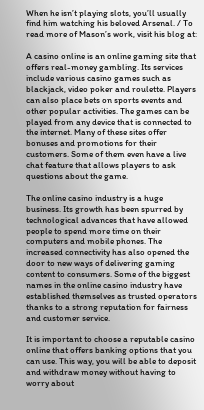When he isn’t playing slots, you’ll usually find him watching his beloved Arsenal. / To read more of Mason’s work, visit his blog at:

A casino online is an online gaming site that offers real-money gambling. Its services include various casino games such as blackjack, video poker and roulette. Players can also place bets on sports events and other popular activities. The games can be played from any device that is connected to the internet. Many of these sites offer bonuses and promotions for their customers. Some of them even have a live chat feature that allows players to ask questions about the game.

The online casino industry is a huge business. Its growth has been spurred by technological advances that have allowed people to spend more time on their computers and mobile phones. The increased connectivity has also opened the door to new ways of delivering gaming content to consumers. Some of the biggest names in the online casino industry have established themselves as trusted operators thanks to a strong reputation for fairness and customer service.

It is important to choose a reputable casino online that offers banking options that you can use. This way, you will be able to deposit and withdraw money without having to worry about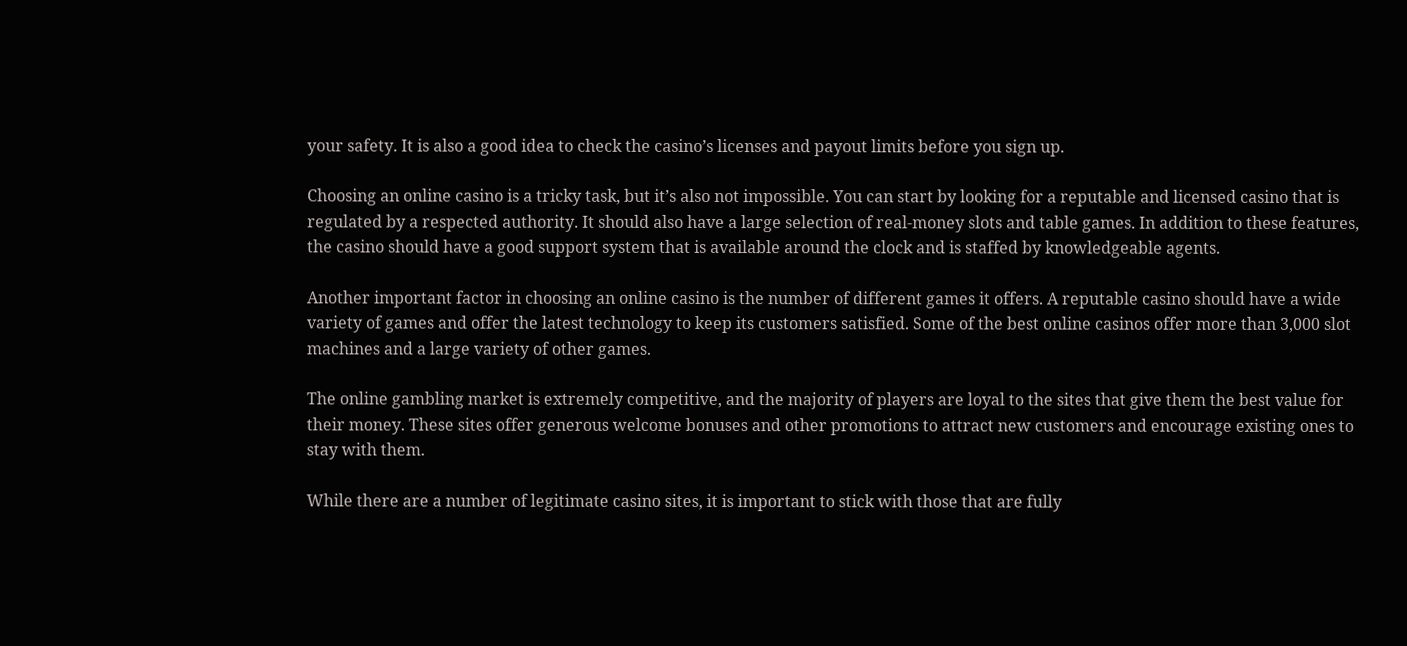your safety. It is also a good idea to check the casino’s licenses and payout limits before you sign up.

Choosing an online casino is a tricky task, but it’s also not impossible. You can start by looking for a reputable and licensed casino that is regulated by a respected authority. It should also have a large selection of real-money slots and table games. In addition to these features, the casino should have a good support system that is available around the clock and is staffed by knowledgeable agents.

Another important factor in choosing an online casino is the number of different games it offers. A reputable casino should have a wide variety of games and offer the latest technology to keep its customers satisfied. Some of the best online casinos offer more than 3,000 slot machines and a large variety of other games.

The online gambling market is extremely competitive, and the majority of players are loyal to the sites that give them the best value for their money. These sites offer generous welcome bonuses and other promotions to attract new customers and encourage existing ones to stay with them.

While there are a number of legitimate casino sites, it is important to stick with those that are fully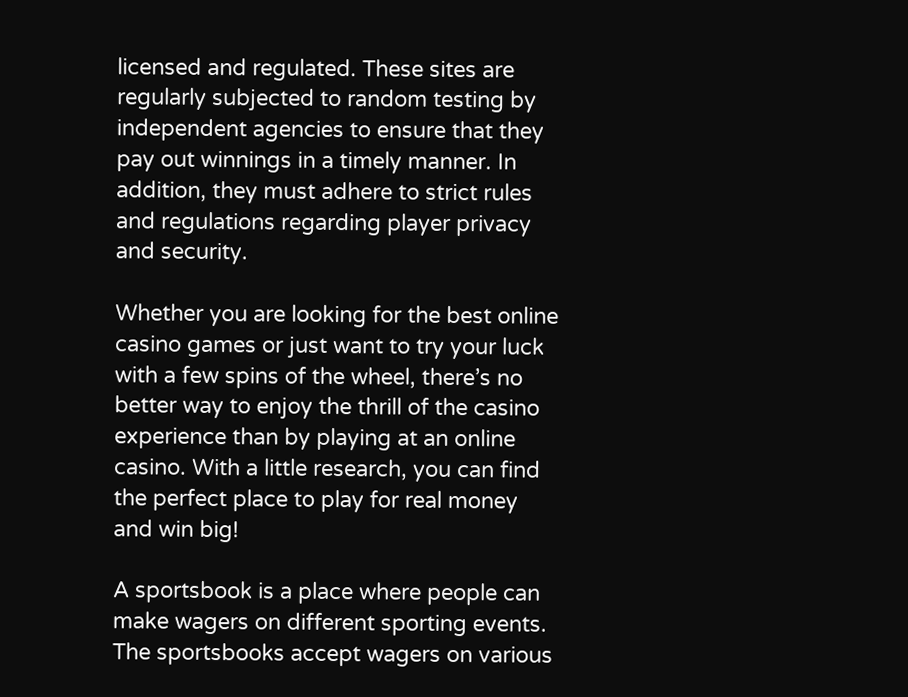licensed and regulated. These sites are regularly subjected to random testing by independent agencies to ensure that they pay out winnings in a timely manner. In addition, they must adhere to strict rules and regulations regarding player privacy and security.

Whether you are looking for the best online casino games or just want to try your luck with a few spins of the wheel, there’s no better way to enjoy the thrill of the casino experience than by playing at an online casino. With a little research, you can find the perfect place to play for real money and win big!

A sportsbook is a place where people can make wagers on different sporting events. The sportsbooks accept wagers on various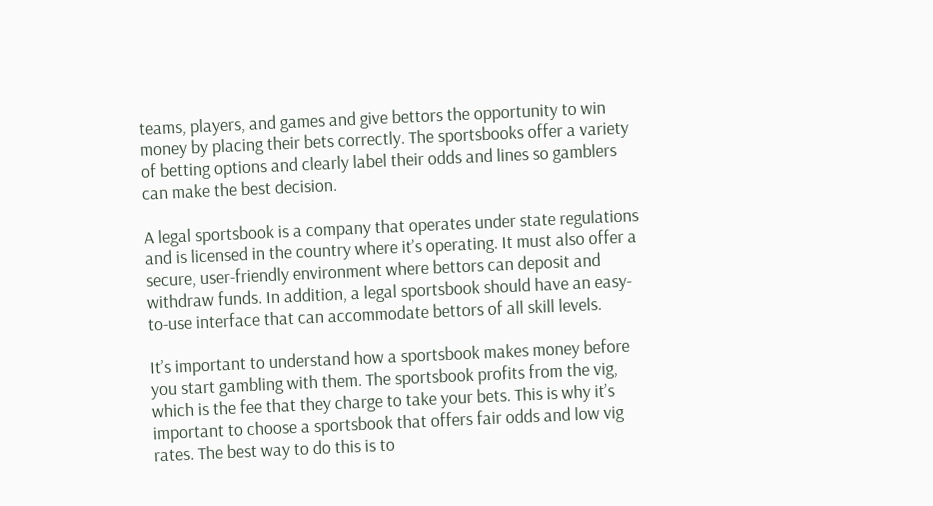teams, players, and games and give bettors the opportunity to win money by placing their bets correctly. The sportsbooks offer a variety of betting options and clearly label their odds and lines so gamblers can make the best decision.

A legal sportsbook is a company that operates under state regulations and is licensed in the country where it’s operating. It must also offer a secure, user-friendly environment where bettors can deposit and withdraw funds. In addition, a legal sportsbook should have an easy-to-use interface that can accommodate bettors of all skill levels.

It’s important to understand how a sportsbook makes money before you start gambling with them. The sportsbook profits from the vig, which is the fee that they charge to take your bets. This is why it’s important to choose a sportsbook that offers fair odds and low vig rates. The best way to do this is to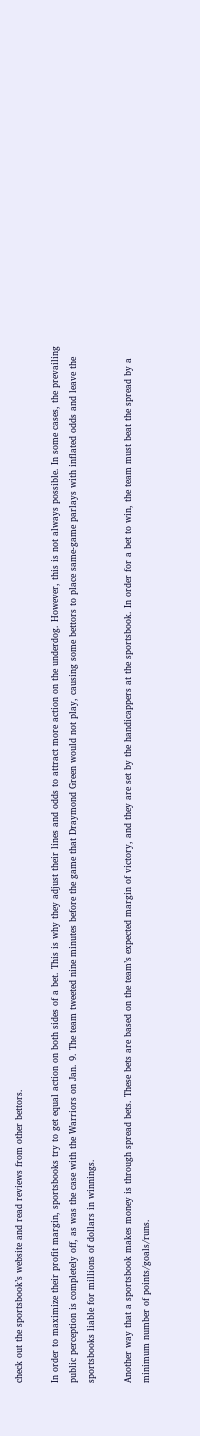check out the sportsbook’s website and read reviews from other bettors.

In order to maximize their profit margin, sportsbooks try to get equal action on both sides of a bet. This is why they adjust their lines and odds to attract more action on the underdog. However, this is not always possible. In some cases, the prevailing public perception is completely off, as was the case with the Warriors on Jan. 9. The team tweeted nine minutes before the game that Draymond Green would not play, causing some bettors to place same-game parlays with inflated odds and leave the sportsbooks liable for millions of dollars in winnings.

Another way that a sportsbook makes money is through spread bets. These bets are based on the team’s expected margin of victory, and they are set by the handicappers at the sportsbook. In order for a bet to win, the team must beat the spread by a minimum number of points/goals/runs.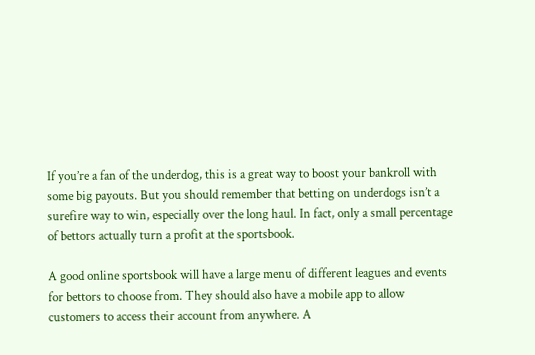If you’re a fan of the underdog, this is a great way to boost your bankroll with some big payouts. But you should remember that betting on underdogs isn’t a surefire way to win, especially over the long haul. In fact, only a small percentage of bettors actually turn a profit at the sportsbook.

A good online sportsbook will have a large menu of different leagues and events for bettors to choose from. They should also have a mobile app to allow customers to access their account from anywhere. A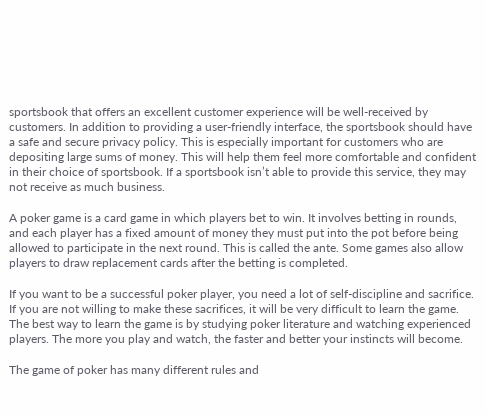sportsbook that offers an excellent customer experience will be well-received by customers. In addition to providing a user-friendly interface, the sportsbook should have a safe and secure privacy policy. This is especially important for customers who are depositing large sums of money. This will help them feel more comfortable and confident in their choice of sportsbook. If a sportsbook isn’t able to provide this service, they may not receive as much business.

A poker game is a card game in which players bet to win. It involves betting in rounds, and each player has a fixed amount of money they must put into the pot before being allowed to participate in the next round. This is called the ante. Some games also allow players to draw replacement cards after the betting is completed.

If you want to be a successful poker player, you need a lot of self-discipline and sacrifice. If you are not willing to make these sacrifices, it will be very difficult to learn the game. The best way to learn the game is by studying poker literature and watching experienced players. The more you play and watch, the faster and better your instincts will become.

The game of poker has many different rules and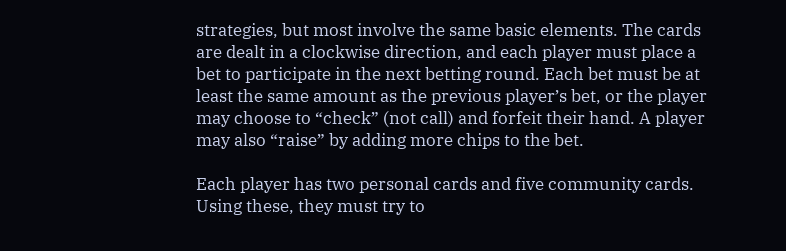strategies, but most involve the same basic elements. The cards are dealt in a clockwise direction, and each player must place a bet to participate in the next betting round. Each bet must be at least the same amount as the previous player’s bet, or the player may choose to “check” (not call) and forfeit their hand. A player may also “raise” by adding more chips to the bet.

Each player has two personal cards and five community cards. Using these, they must try to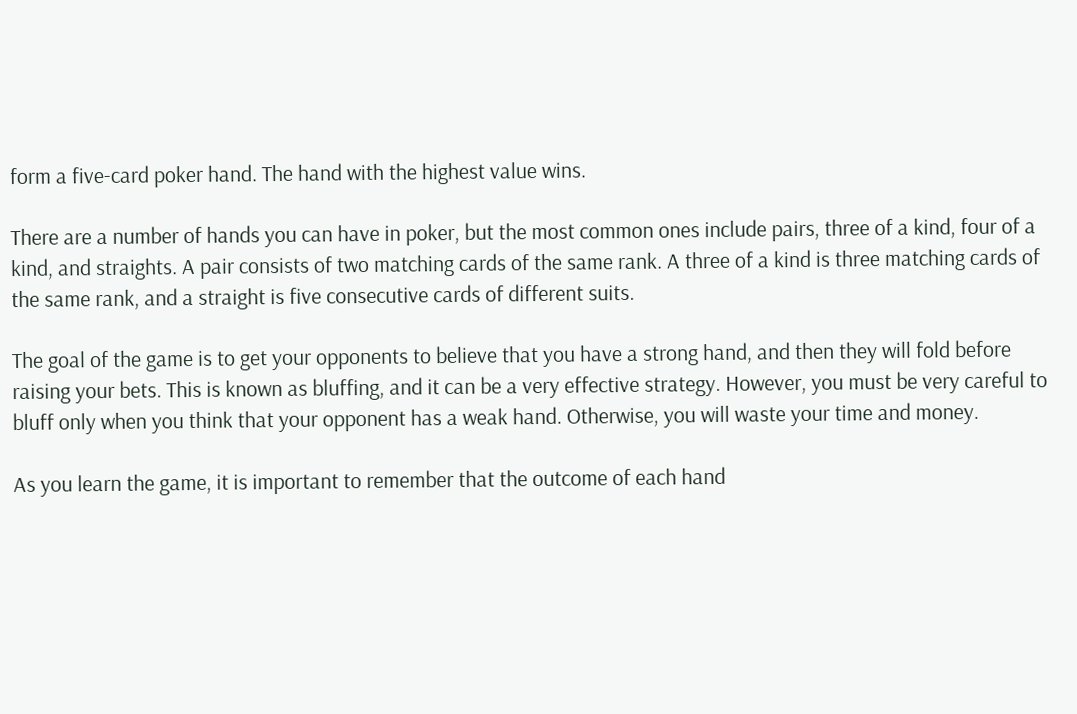form a five-card poker hand. The hand with the highest value wins.

There are a number of hands you can have in poker, but the most common ones include pairs, three of a kind, four of a kind, and straights. A pair consists of two matching cards of the same rank. A three of a kind is three matching cards of the same rank, and a straight is five consecutive cards of different suits.

The goal of the game is to get your opponents to believe that you have a strong hand, and then they will fold before raising your bets. This is known as bluffing, and it can be a very effective strategy. However, you must be very careful to bluff only when you think that your opponent has a weak hand. Otherwise, you will waste your time and money.

As you learn the game, it is important to remember that the outcome of each hand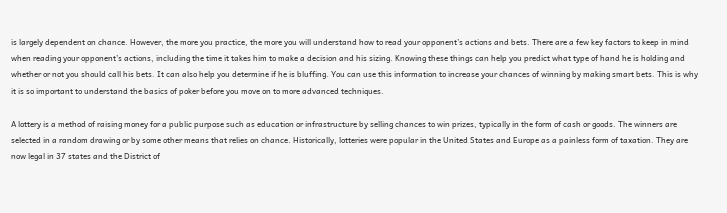is largely dependent on chance. However, the more you practice, the more you will understand how to read your opponent’s actions and bets. There are a few key factors to keep in mind when reading your opponent’s actions, including the time it takes him to make a decision and his sizing. Knowing these things can help you predict what type of hand he is holding and whether or not you should call his bets. It can also help you determine if he is bluffing. You can use this information to increase your chances of winning by making smart bets. This is why it is so important to understand the basics of poker before you move on to more advanced techniques.

A lottery is a method of raising money for a public purpose such as education or infrastructure by selling chances to win prizes, typically in the form of cash or goods. The winners are selected in a random drawing or by some other means that relies on chance. Historically, lotteries were popular in the United States and Europe as a painless form of taxation. They are now legal in 37 states and the District of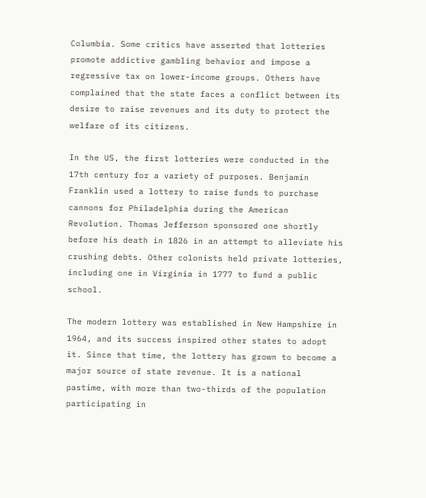Columbia. Some critics have asserted that lotteries promote addictive gambling behavior and impose a regressive tax on lower-income groups. Others have complained that the state faces a conflict between its desire to raise revenues and its duty to protect the welfare of its citizens.

In the US, the first lotteries were conducted in the 17th century for a variety of purposes. Benjamin Franklin used a lottery to raise funds to purchase cannons for Philadelphia during the American Revolution. Thomas Jefferson sponsored one shortly before his death in 1826 in an attempt to alleviate his crushing debts. Other colonists held private lotteries, including one in Virginia in 1777 to fund a public school.

The modern lottery was established in New Hampshire in 1964, and its success inspired other states to adopt it. Since that time, the lottery has grown to become a major source of state revenue. It is a national pastime, with more than two-thirds of the population participating in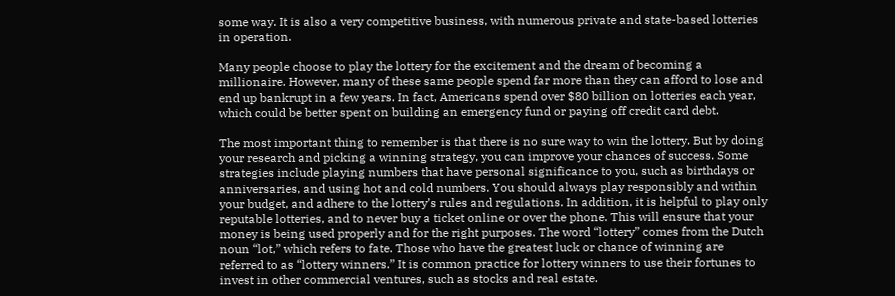some way. It is also a very competitive business, with numerous private and state-based lotteries in operation.

Many people choose to play the lottery for the excitement and the dream of becoming a millionaire. However, many of these same people spend far more than they can afford to lose and end up bankrupt in a few years. In fact, Americans spend over $80 billion on lotteries each year, which could be better spent on building an emergency fund or paying off credit card debt.

The most important thing to remember is that there is no sure way to win the lottery. But by doing your research and picking a winning strategy, you can improve your chances of success. Some strategies include playing numbers that have personal significance to you, such as birthdays or anniversaries, and using hot and cold numbers. You should always play responsibly and within your budget, and adhere to the lottery’s rules and regulations. In addition, it is helpful to play only reputable lotteries, and to never buy a ticket online or over the phone. This will ensure that your money is being used properly and for the right purposes. The word “lottery” comes from the Dutch noun “lot,” which refers to fate. Those who have the greatest luck or chance of winning are referred to as “lottery winners.” It is common practice for lottery winners to use their fortunes to invest in other commercial ventures, such as stocks and real estate.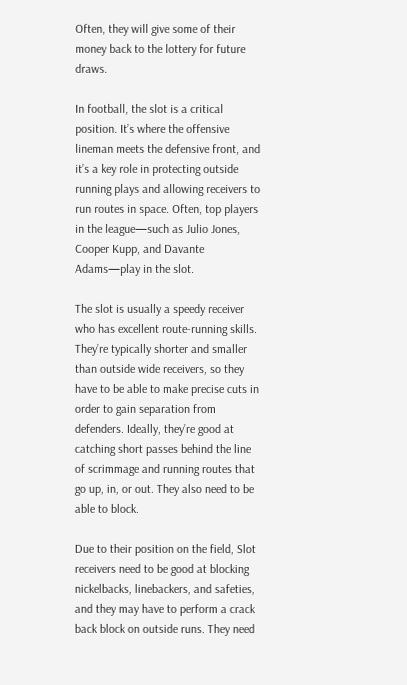Often, they will give some of their money back to the lottery for future draws.

In football, the slot is a critical position. It’s where the offensive lineman meets the defensive front, and it’s a key role in protecting outside running plays and allowing receivers to run routes in space. Often, top players in the league—such as Julio Jones, Cooper Kupp, and Davante Adams—play in the slot.

The slot is usually a speedy receiver who has excellent route-running skills. They’re typically shorter and smaller than outside wide receivers, so they have to be able to make precise cuts in order to gain separation from defenders. Ideally, they’re good at catching short passes behind the line of scrimmage and running routes that go up, in, or out. They also need to be able to block.

Due to their position on the field, Slot receivers need to be good at blocking nickelbacks, linebackers, and safeties, and they may have to perform a crack back block on outside runs. They need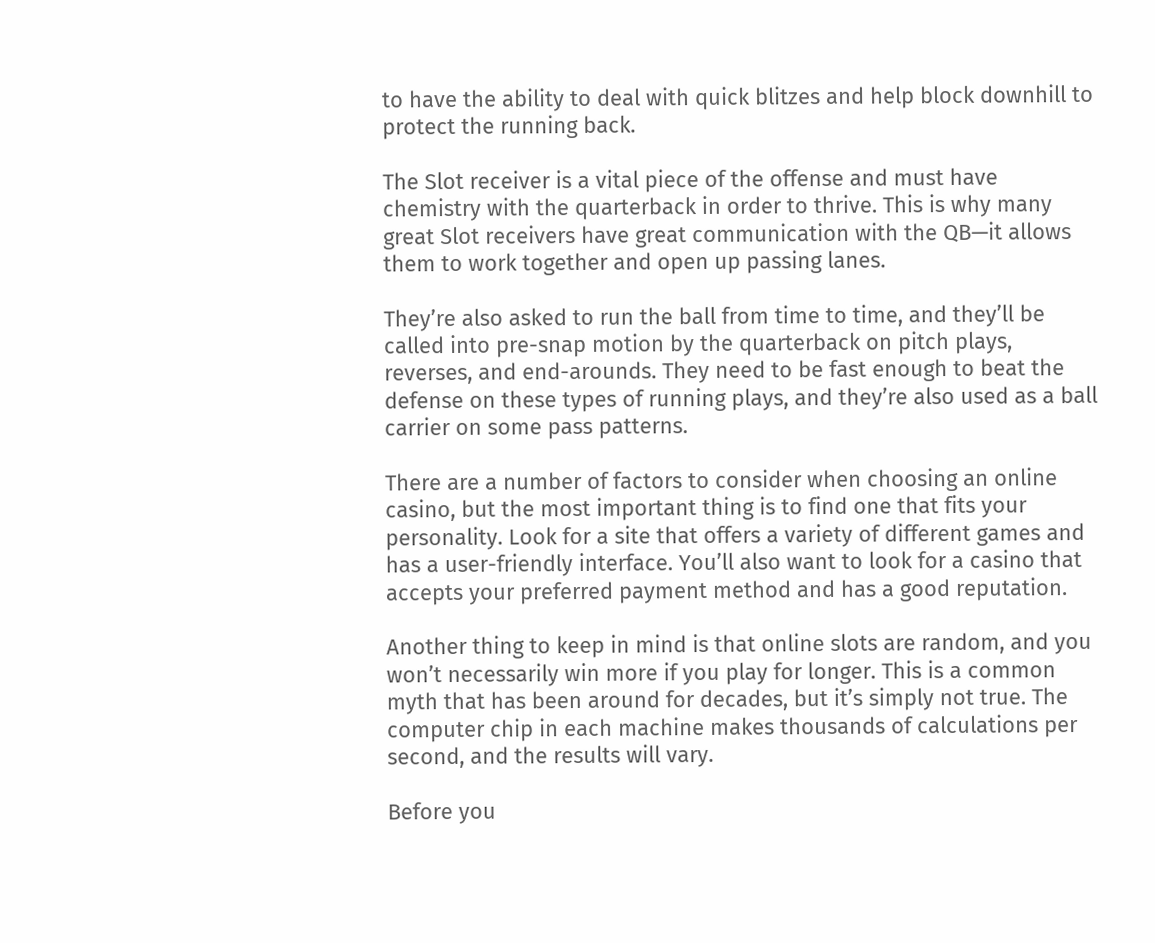to have the ability to deal with quick blitzes and help block downhill to protect the running back.

The Slot receiver is a vital piece of the offense and must have chemistry with the quarterback in order to thrive. This is why many great Slot receivers have great communication with the QB—it allows them to work together and open up passing lanes.

They’re also asked to run the ball from time to time, and they’ll be called into pre-snap motion by the quarterback on pitch plays, reverses, and end-arounds. They need to be fast enough to beat the defense on these types of running plays, and they’re also used as a ball carrier on some pass patterns.

There are a number of factors to consider when choosing an online casino, but the most important thing is to find one that fits your personality. Look for a site that offers a variety of different games and has a user-friendly interface. You’ll also want to look for a casino that accepts your preferred payment method and has a good reputation.

Another thing to keep in mind is that online slots are random, and you won’t necessarily win more if you play for longer. This is a common myth that has been around for decades, but it’s simply not true. The computer chip in each machine makes thousands of calculations per second, and the results will vary.

Before you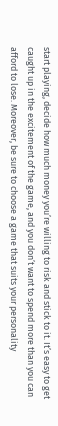start playing, decide how much money you’re willing to risk and stick to it. It’s easy to get caught up in the excitement of the game, and you don’t want to spend more than you can afford to lose. Moreover, be sure to choose a game that suits your personality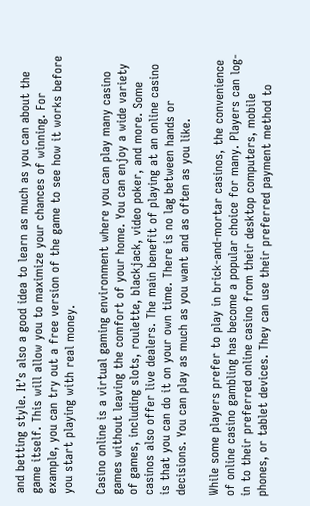and betting style. It’s also a good idea to learn as much as you can about the game itself. This will allow you to maximize your chances of winning. For example, you can try out a free version of the game to see how it works before you start playing with real money.

Casino online is a virtual gaming environment where you can play many casino games without leaving the comfort of your home. You can enjoy a wide variety of games, including slots, roulette, blackjack, video poker, and more. Some casinos also offer live dealers. The main benefit of playing at an online casino is that you can do it on your own time. There is no lag between hands or decisions. You can play as much as you want and as often as you like.

While some players prefer to play in brick-and-mortar casinos, the convenience of online casino gambling has become a popular choice for many. Players can log-in to their preferred online casino from their desktop computers, mobile phones, or tablet devices. They can use their preferred payment method to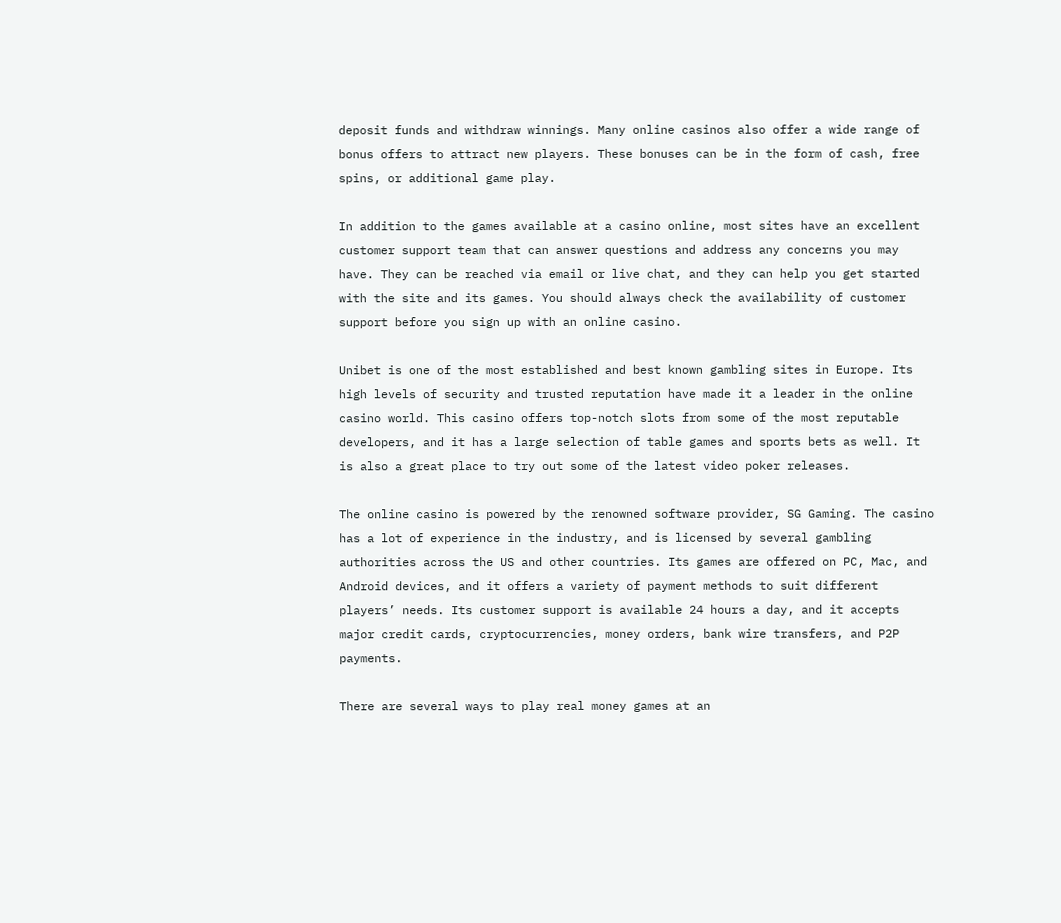deposit funds and withdraw winnings. Many online casinos also offer a wide range of bonus offers to attract new players. These bonuses can be in the form of cash, free spins, or additional game play.

In addition to the games available at a casino online, most sites have an excellent customer support team that can answer questions and address any concerns you may have. They can be reached via email or live chat, and they can help you get started with the site and its games. You should always check the availability of customer support before you sign up with an online casino.

Unibet is one of the most established and best known gambling sites in Europe. Its high levels of security and trusted reputation have made it a leader in the online casino world. This casino offers top-notch slots from some of the most reputable developers, and it has a large selection of table games and sports bets as well. It is also a great place to try out some of the latest video poker releases.

The online casino is powered by the renowned software provider, SG Gaming. The casino has a lot of experience in the industry, and is licensed by several gambling authorities across the US and other countries. Its games are offered on PC, Mac, and Android devices, and it offers a variety of payment methods to suit different players’ needs. Its customer support is available 24 hours a day, and it accepts major credit cards, cryptocurrencies, money orders, bank wire transfers, and P2P payments.

There are several ways to play real money games at an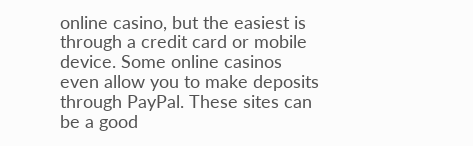online casino, but the easiest is through a credit card or mobile device. Some online casinos even allow you to make deposits through PayPal. These sites can be a good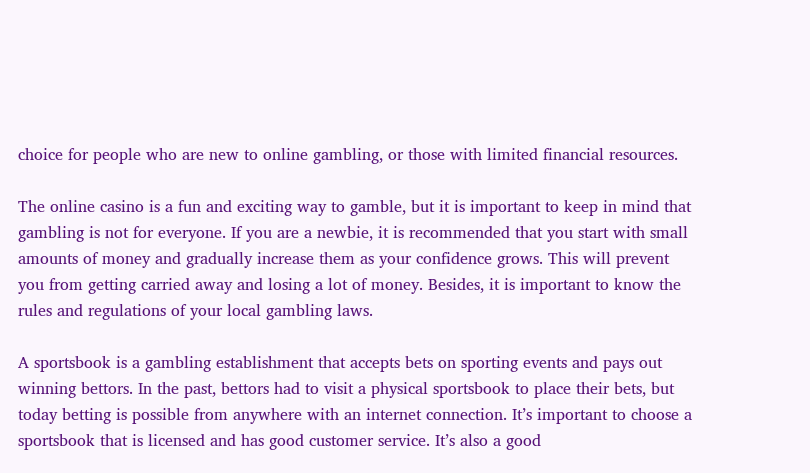choice for people who are new to online gambling, or those with limited financial resources.

The online casino is a fun and exciting way to gamble, but it is important to keep in mind that gambling is not for everyone. If you are a newbie, it is recommended that you start with small amounts of money and gradually increase them as your confidence grows. This will prevent you from getting carried away and losing a lot of money. Besides, it is important to know the rules and regulations of your local gambling laws.

A sportsbook is a gambling establishment that accepts bets on sporting events and pays out winning bettors. In the past, bettors had to visit a physical sportsbook to place their bets, but today betting is possible from anywhere with an internet connection. It’s important to choose a sportsbook that is licensed and has good customer service. It’s also a good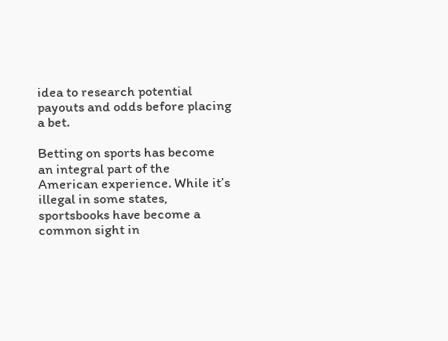idea to research potential payouts and odds before placing a bet.

Betting on sports has become an integral part of the American experience. While it’s illegal in some states, sportsbooks have become a common sight in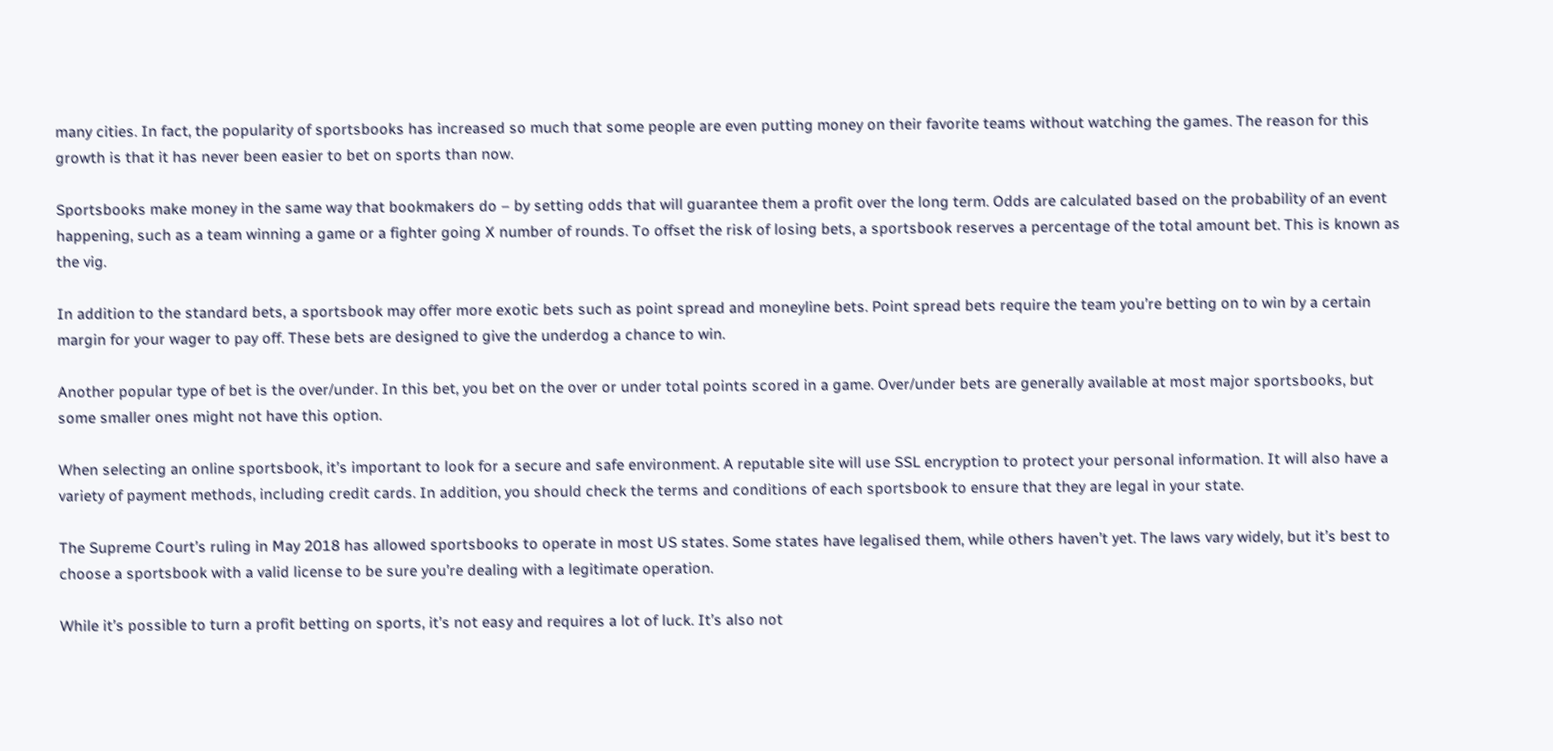many cities. In fact, the popularity of sportsbooks has increased so much that some people are even putting money on their favorite teams without watching the games. The reason for this growth is that it has never been easier to bet on sports than now.

Sportsbooks make money in the same way that bookmakers do – by setting odds that will guarantee them a profit over the long term. Odds are calculated based on the probability of an event happening, such as a team winning a game or a fighter going X number of rounds. To offset the risk of losing bets, a sportsbook reserves a percentage of the total amount bet. This is known as the vig.

In addition to the standard bets, a sportsbook may offer more exotic bets such as point spread and moneyline bets. Point spread bets require the team you’re betting on to win by a certain margin for your wager to pay off. These bets are designed to give the underdog a chance to win.

Another popular type of bet is the over/under. In this bet, you bet on the over or under total points scored in a game. Over/under bets are generally available at most major sportsbooks, but some smaller ones might not have this option.

When selecting an online sportsbook, it’s important to look for a secure and safe environment. A reputable site will use SSL encryption to protect your personal information. It will also have a variety of payment methods, including credit cards. In addition, you should check the terms and conditions of each sportsbook to ensure that they are legal in your state.

The Supreme Court’s ruling in May 2018 has allowed sportsbooks to operate in most US states. Some states have legalised them, while others haven’t yet. The laws vary widely, but it’s best to choose a sportsbook with a valid license to be sure you’re dealing with a legitimate operation.

While it’s possible to turn a profit betting on sports, it’s not easy and requires a lot of luck. It’s also not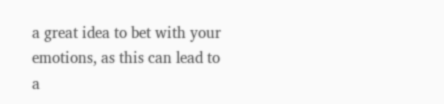a great idea to bet with your emotions, as this can lead to a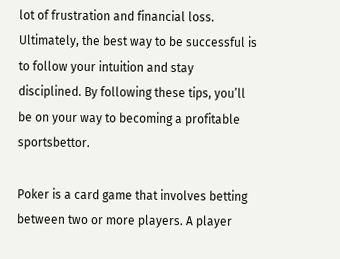lot of frustration and financial loss. Ultimately, the best way to be successful is to follow your intuition and stay disciplined. By following these tips, you’ll be on your way to becoming a profitable sportsbettor.

Poker is a card game that involves betting between two or more players. A player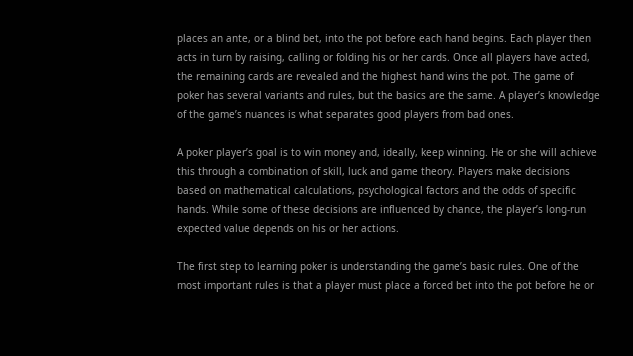places an ante, or a blind bet, into the pot before each hand begins. Each player then acts in turn by raising, calling or folding his or her cards. Once all players have acted, the remaining cards are revealed and the highest hand wins the pot. The game of poker has several variants and rules, but the basics are the same. A player’s knowledge of the game’s nuances is what separates good players from bad ones.

A poker player’s goal is to win money and, ideally, keep winning. He or she will achieve this through a combination of skill, luck and game theory. Players make decisions based on mathematical calculations, psychological factors and the odds of specific hands. While some of these decisions are influenced by chance, the player’s long-run expected value depends on his or her actions.

The first step to learning poker is understanding the game’s basic rules. One of the most important rules is that a player must place a forced bet into the pot before he or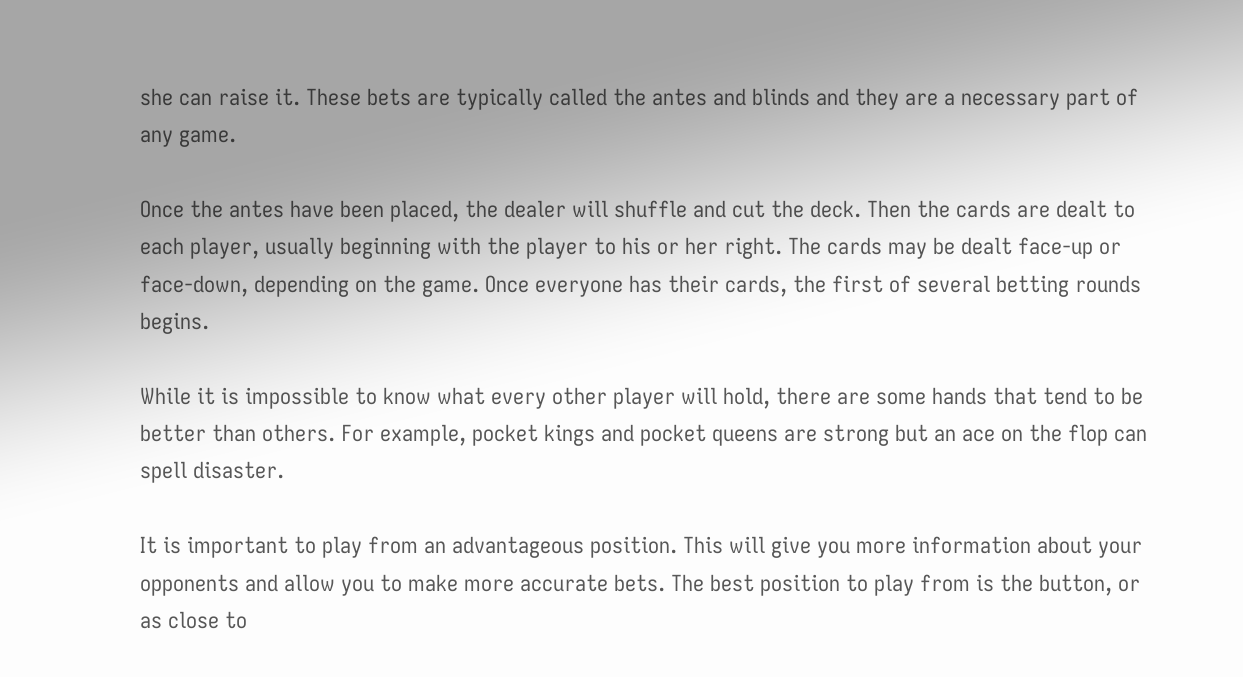she can raise it. These bets are typically called the antes and blinds and they are a necessary part of any game.

Once the antes have been placed, the dealer will shuffle and cut the deck. Then the cards are dealt to each player, usually beginning with the player to his or her right. The cards may be dealt face-up or face-down, depending on the game. Once everyone has their cards, the first of several betting rounds begins.

While it is impossible to know what every other player will hold, there are some hands that tend to be better than others. For example, pocket kings and pocket queens are strong but an ace on the flop can spell disaster.

It is important to play from an advantageous position. This will give you more information about your opponents and allow you to make more accurate bets. The best position to play from is the button, or as close to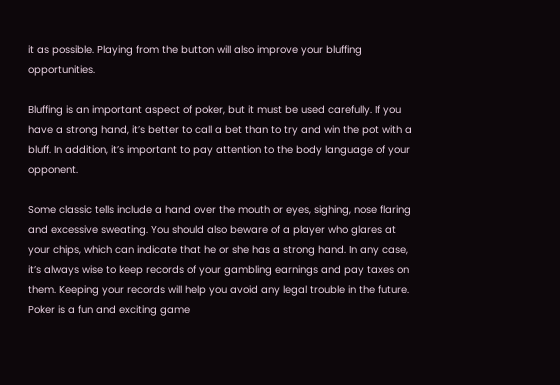it as possible. Playing from the button will also improve your bluffing opportunities.

Bluffing is an important aspect of poker, but it must be used carefully. If you have a strong hand, it’s better to call a bet than to try and win the pot with a bluff. In addition, it’s important to pay attention to the body language of your opponent.

Some classic tells include a hand over the mouth or eyes, sighing, nose flaring and excessive sweating. You should also beware of a player who glares at your chips, which can indicate that he or she has a strong hand. In any case, it’s always wise to keep records of your gambling earnings and pay taxes on them. Keeping your records will help you avoid any legal trouble in the future. Poker is a fun and exciting game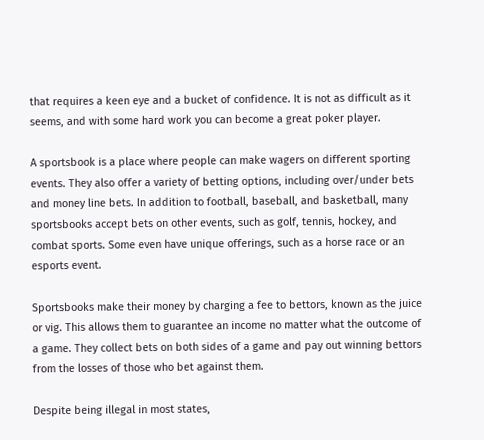that requires a keen eye and a bucket of confidence. It is not as difficult as it seems, and with some hard work you can become a great poker player.

A sportsbook is a place where people can make wagers on different sporting events. They also offer a variety of betting options, including over/under bets and money line bets. In addition to football, baseball, and basketball, many sportsbooks accept bets on other events, such as golf, tennis, hockey, and combat sports. Some even have unique offerings, such as a horse race or an esports event.

Sportsbooks make their money by charging a fee to bettors, known as the juice or vig. This allows them to guarantee an income no matter what the outcome of a game. They collect bets on both sides of a game and pay out winning bettors from the losses of those who bet against them.

Despite being illegal in most states,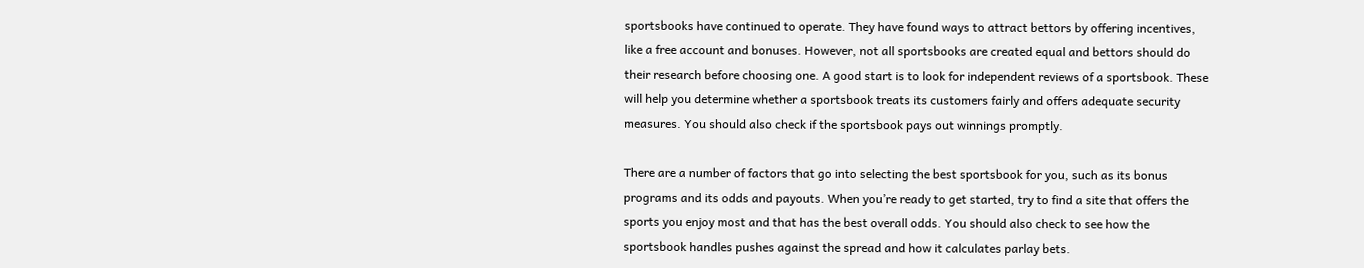sportsbooks have continued to operate. They have found ways to attract bettors by offering incentives, like a free account and bonuses. However, not all sportsbooks are created equal and bettors should do their research before choosing one. A good start is to look for independent reviews of a sportsbook. These will help you determine whether a sportsbook treats its customers fairly and offers adequate security measures. You should also check if the sportsbook pays out winnings promptly.

There are a number of factors that go into selecting the best sportsbook for you, such as its bonus programs and its odds and payouts. When you’re ready to get started, try to find a site that offers the sports you enjoy most and that has the best overall odds. You should also check to see how the sportsbook handles pushes against the spread and how it calculates parlay bets.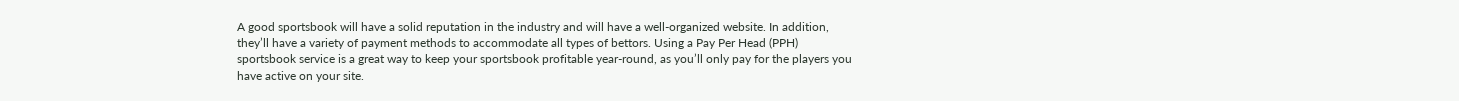A good sportsbook will have a solid reputation in the industry and will have a well-organized website. In addition, they’ll have a variety of payment methods to accommodate all types of bettors. Using a Pay Per Head (PPH) sportsbook service is a great way to keep your sportsbook profitable year-round, as you’ll only pay for the players you have active on your site.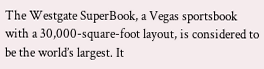The Westgate SuperBook, a Vegas sportsbook with a 30,000-square-foot layout, is considered to be the world’s largest. It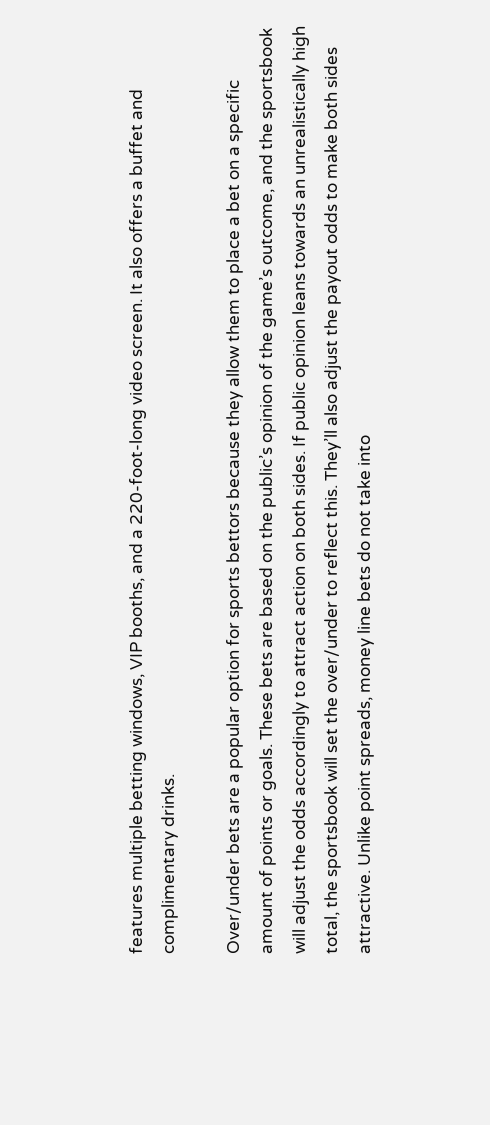features multiple betting windows, VIP booths, and a 220-foot-long video screen. It also offers a buffet and complimentary drinks.

Over/under bets are a popular option for sports bettors because they allow them to place a bet on a specific amount of points or goals. These bets are based on the public’s opinion of the game’s outcome, and the sportsbook will adjust the odds accordingly to attract action on both sides. If public opinion leans towards an unrealistically high total, the sportsbook will set the over/under to reflect this. They’ll also adjust the payout odds to make both sides attractive. Unlike point spreads, money line bets do not take into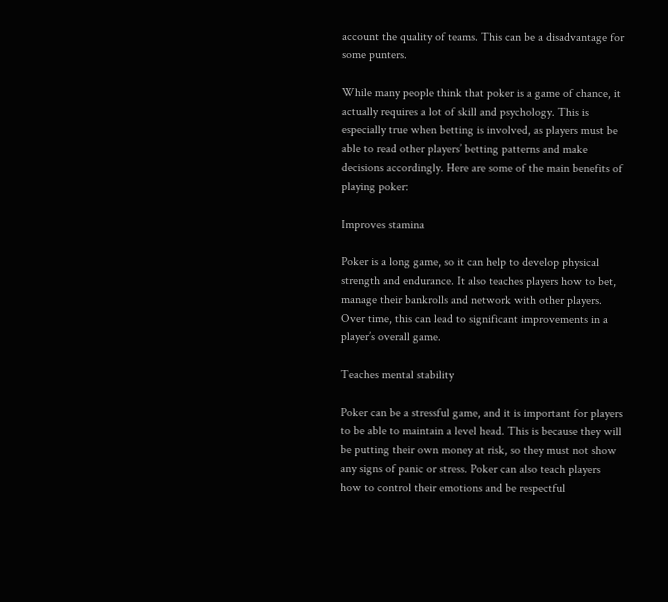account the quality of teams. This can be a disadvantage for some punters.

While many people think that poker is a game of chance, it actually requires a lot of skill and psychology. This is especially true when betting is involved, as players must be able to read other players’ betting patterns and make decisions accordingly. Here are some of the main benefits of playing poker:

Improves stamina

Poker is a long game, so it can help to develop physical strength and endurance. It also teaches players how to bet, manage their bankrolls and network with other players. Over time, this can lead to significant improvements in a player’s overall game.

Teaches mental stability

Poker can be a stressful game, and it is important for players to be able to maintain a level head. This is because they will be putting their own money at risk, so they must not show any signs of panic or stress. Poker can also teach players how to control their emotions and be respectful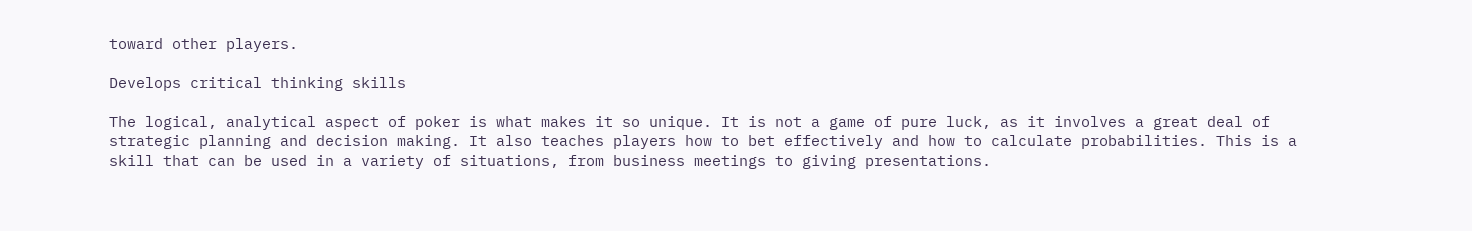toward other players.

Develops critical thinking skills

The logical, analytical aspect of poker is what makes it so unique. It is not a game of pure luck, as it involves a great deal of strategic planning and decision making. It also teaches players how to bet effectively and how to calculate probabilities. This is a skill that can be used in a variety of situations, from business meetings to giving presentations.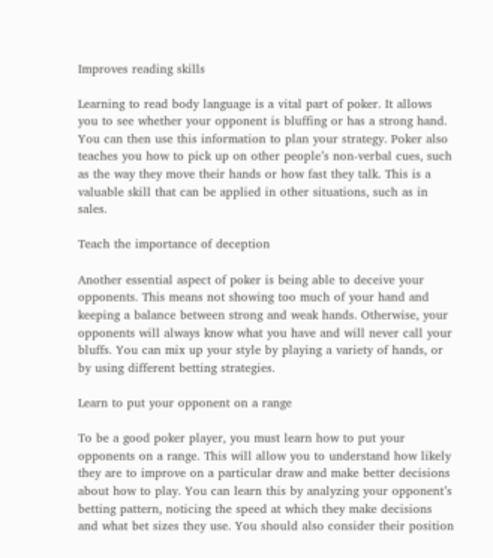Improves reading skills

Learning to read body language is a vital part of poker. It allows you to see whether your opponent is bluffing or has a strong hand. You can then use this information to plan your strategy. Poker also teaches you how to pick up on other people’s non-verbal cues, such as the way they move their hands or how fast they talk. This is a valuable skill that can be applied in other situations, such as in sales.

Teach the importance of deception

Another essential aspect of poker is being able to deceive your opponents. This means not showing too much of your hand and keeping a balance between strong and weak hands. Otherwise, your opponents will always know what you have and will never call your bluffs. You can mix up your style by playing a variety of hands, or by using different betting strategies.

Learn to put your opponent on a range

To be a good poker player, you must learn how to put your opponents on a range. This will allow you to understand how likely they are to improve on a particular draw and make better decisions about how to play. You can learn this by analyzing your opponent’s betting pattern, noticing the speed at which they make decisions and what bet sizes they use. You should also consider their position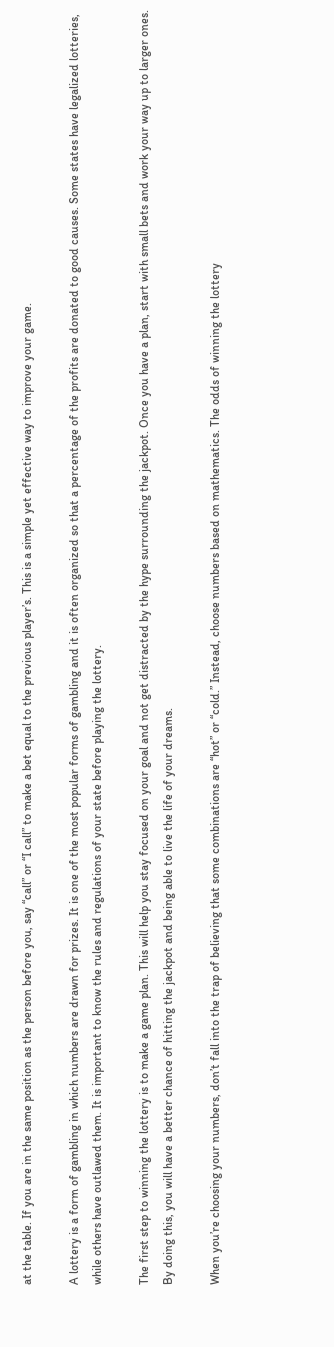at the table. If you are in the same position as the person before you, say “call” or “I call” to make a bet equal to the previous player’s. This is a simple yet effective way to improve your game.

A lottery is a form of gambling in which numbers are drawn for prizes. It is one of the most popular forms of gambling and it is often organized so that a percentage of the profits are donated to good causes. Some states have legalized lotteries, while others have outlawed them. It is important to know the rules and regulations of your state before playing the lottery.

The first step to winning the lottery is to make a game plan. This will help you stay focused on your goal and not get distracted by the hype surrounding the jackpot. Once you have a plan, start with small bets and work your way up to larger ones. By doing this, you will have a better chance of hitting the jackpot and being able to live the life of your dreams.

When you’re choosing your numbers, don’t fall into the trap of believing that some combinations are “hot” or “cold.” Instead, choose numbers based on mathematics. The odds of winning the lottery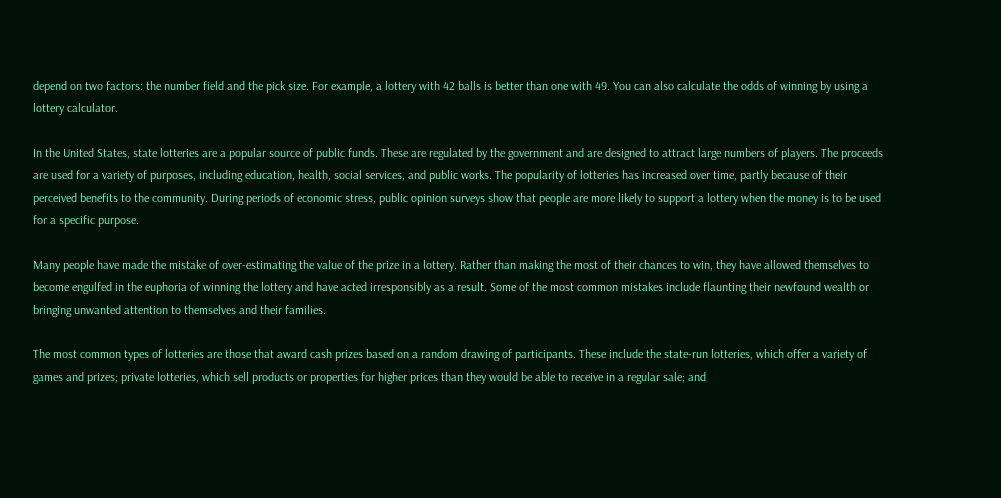depend on two factors: the number field and the pick size. For example, a lottery with 42 balls is better than one with 49. You can also calculate the odds of winning by using a lottery calculator.

In the United States, state lotteries are a popular source of public funds. These are regulated by the government and are designed to attract large numbers of players. The proceeds are used for a variety of purposes, including education, health, social services, and public works. The popularity of lotteries has increased over time, partly because of their perceived benefits to the community. During periods of economic stress, public opinion surveys show that people are more likely to support a lottery when the money is to be used for a specific purpose.

Many people have made the mistake of over-estimating the value of the prize in a lottery. Rather than making the most of their chances to win, they have allowed themselves to become engulfed in the euphoria of winning the lottery and have acted irresponsibly as a result. Some of the most common mistakes include flaunting their newfound wealth or bringing unwanted attention to themselves and their families.

The most common types of lotteries are those that award cash prizes based on a random drawing of participants. These include the state-run lotteries, which offer a variety of games and prizes; private lotteries, which sell products or properties for higher prices than they would be able to receive in a regular sale; and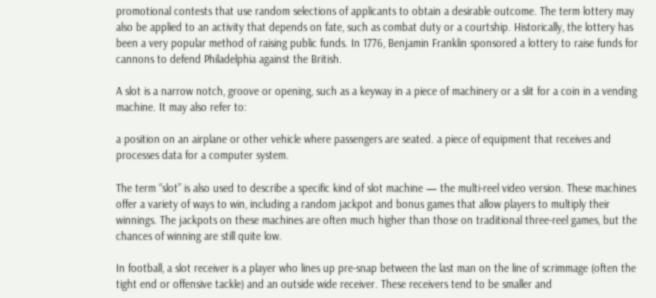promotional contests that use random selections of applicants to obtain a desirable outcome. The term lottery may also be applied to an activity that depends on fate, such as combat duty or a courtship. Historically, the lottery has been a very popular method of raising public funds. In 1776, Benjamin Franklin sponsored a lottery to raise funds for cannons to defend Philadelphia against the British.

A slot is a narrow notch, groove or opening, such as a keyway in a piece of machinery or a slit for a coin in a vending machine. It may also refer to:

a position on an airplane or other vehicle where passengers are seated. a piece of equipment that receives and processes data for a computer system.

The term “slot” is also used to describe a specific kind of slot machine — the multi-reel video version. These machines offer a variety of ways to win, including a random jackpot and bonus games that allow players to multiply their winnings. The jackpots on these machines are often much higher than those on traditional three-reel games, but the chances of winning are still quite low.

In football, a slot receiver is a player who lines up pre-snap between the last man on the line of scrimmage (often the tight end or offensive tackle) and an outside wide receiver. These receivers tend to be smaller and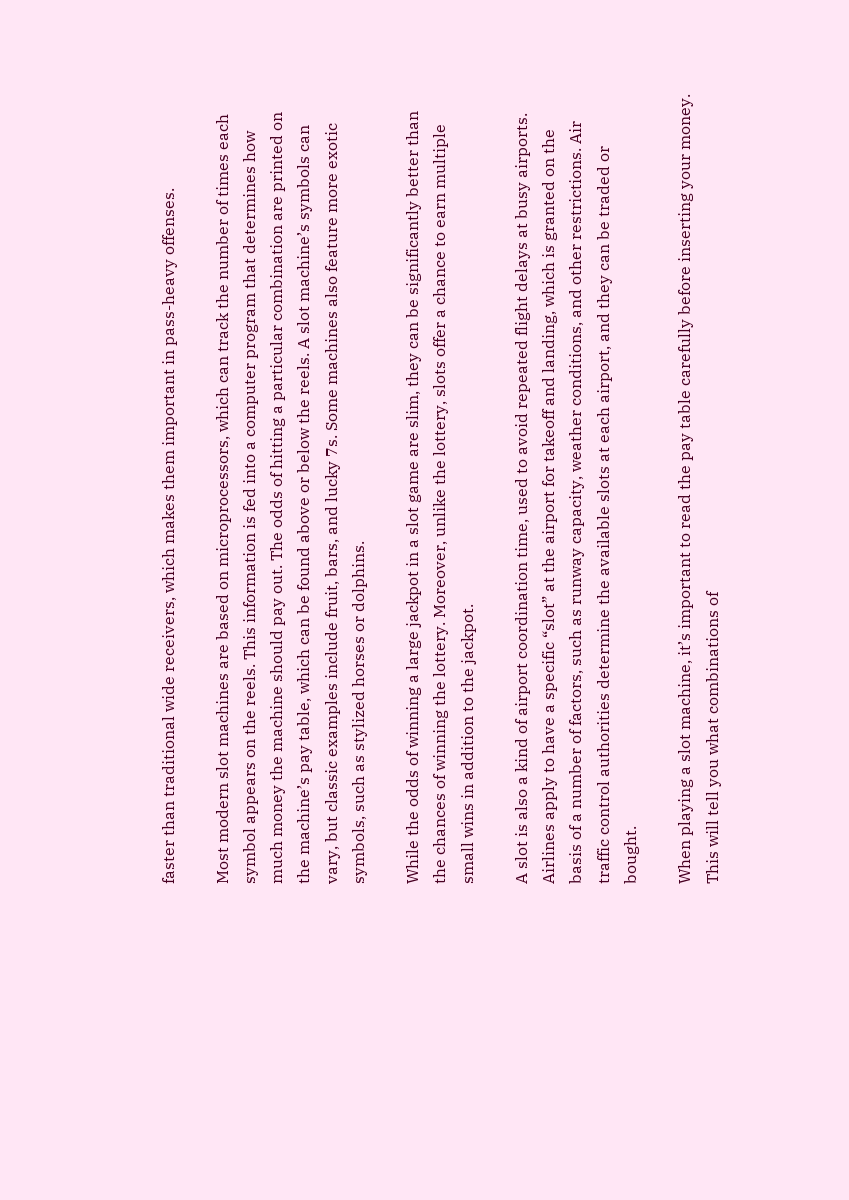faster than traditional wide receivers, which makes them important in pass-heavy offenses.

Most modern slot machines are based on microprocessors, which can track the number of times each symbol appears on the reels. This information is fed into a computer program that determines how much money the machine should pay out. The odds of hitting a particular combination are printed on the machine’s pay table, which can be found above or below the reels. A slot machine’s symbols can vary, but classic examples include fruit, bars, and lucky 7s. Some machines also feature more exotic symbols, such as stylized horses or dolphins.

While the odds of winning a large jackpot in a slot game are slim, they can be significantly better than the chances of winning the lottery. Moreover, unlike the lottery, slots offer a chance to earn multiple small wins in addition to the jackpot.

A slot is also a kind of airport coordination time, used to avoid repeated flight delays at busy airports. Airlines apply to have a specific “slot” at the airport for takeoff and landing, which is granted on the basis of a number of factors, such as runway capacity, weather conditions, and other restrictions. Air traffic control authorities determine the available slots at each airport, and they can be traded or bought.

When playing a slot machine, it’s important to read the pay table carefully before inserting your money. This will tell you what combinations of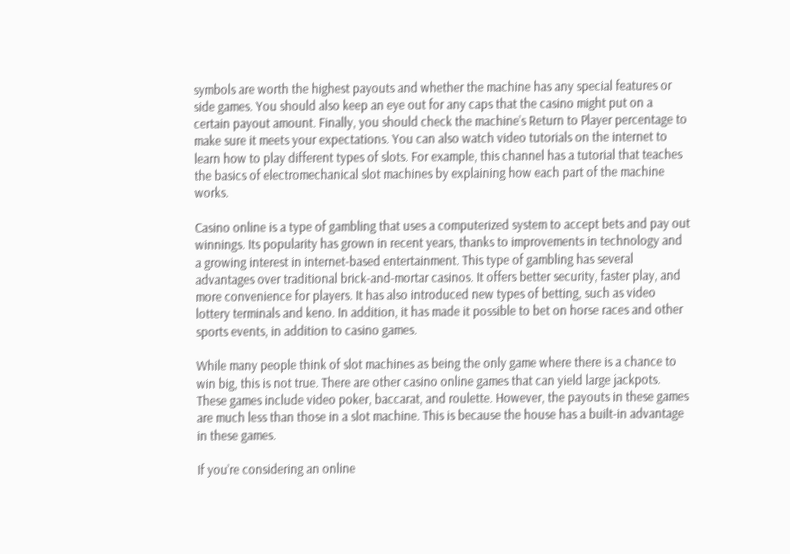symbols are worth the highest payouts and whether the machine has any special features or side games. You should also keep an eye out for any caps that the casino might put on a certain payout amount. Finally, you should check the machine’s Return to Player percentage to make sure it meets your expectations. You can also watch video tutorials on the internet to learn how to play different types of slots. For example, this channel has a tutorial that teaches the basics of electromechanical slot machines by explaining how each part of the machine works.

Casino online is a type of gambling that uses a computerized system to accept bets and pay out winnings. Its popularity has grown in recent years, thanks to improvements in technology and a growing interest in internet-based entertainment. This type of gambling has several advantages over traditional brick-and-mortar casinos. It offers better security, faster play, and more convenience for players. It has also introduced new types of betting, such as video lottery terminals and keno. In addition, it has made it possible to bet on horse races and other sports events, in addition to casino games.

While many people think of slot machines as being the only game where there is a chance to win big, this is not true. There are other casino online games that can yield large jackpots. These games include video poker, baccarat, and roulette. However, the payouts in these games are much less than those in a slot machine. This is because the house has a built-in advantage in these games.

If you’re considering an online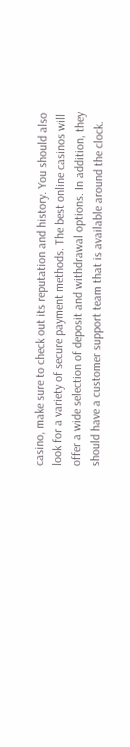casino, make sure to check out its reputation and history. You should also look for a variety of secure payment methods. The best online casinos will offer a wide selection of deposit and withdrawal options. In addition, they should have a customer support team that is available around the clock.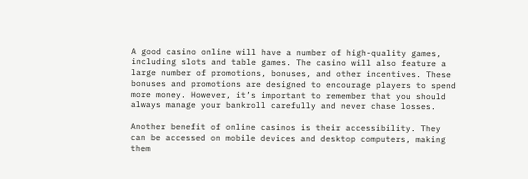A good casino online will have a number of high-quality games, including slots and table games. The casino will also feature a large number of promotions, bonuses, and other incentives. These bonuses and promotions are designed to encourage players to spend more money. However, it’s important to remember that you should always manage your bankroll carefully and never chase losses.

Another benefit of online casinos is their accessibility. They can be accessed on mobile devices and desktop computers, making them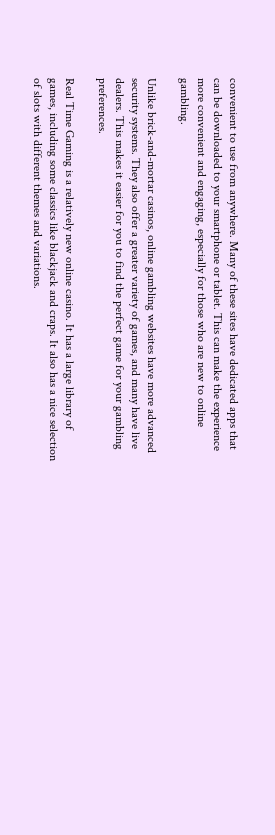convenient to use from anywhere. Many of these sites have dedicated apps that can be downloaded to your smartphone or tablet. This can make the experience more convenient and engaging, especially for those who are new to online gambling.

Unlike brick-and-mortar casinos, online gambling websites have more advanced security systems. They also offer a greater variety of games, and many have live dealers. This makes it easier for you to find the perfect game for your gambling preferences.

Real Time Gaming is a relatively new online casino. It has a large library of games, including some classics like blackjack and craps. It also has a nice selection of slots with different themes and variations.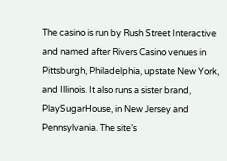The casino is run by Rush Street Interactive and named after Rivers Casino venues in Pittsburgh, Philadelphia, upstate New York, and Illinois. It also runs a sister brand, PlaySugarHouse, in New Jersey and Pennsylvania. The site’s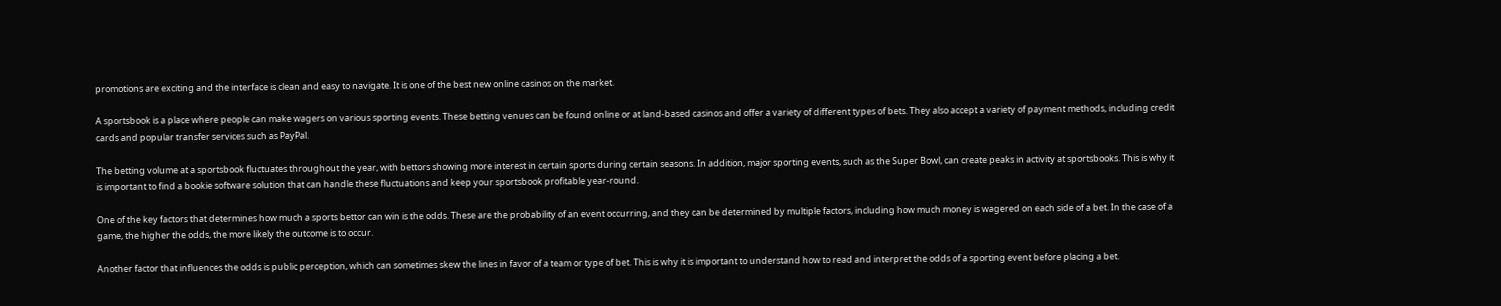promotions are exciting and the interface is clean and easy to navigate. It is one of the best new online casinos on the market.

A sportsbook is a place where people can make wagers on various sporting events. These betting venues can be found online or at land-based casinos and offer a variety of different types of bets. They also accept a variety of payment methods, including credit cards and popular transfer services such as PayPal.

The betting volume at a sportsbook fluctuates throughout the year, with bettors showing more interest in certain sports during certain seasons. In addition, major sporting events, such as the Super Bowl, can create peaks in activity at sportsbooks. This is why it is important to find a bookie software solution that can handle these fluctuations and keep your sportsbook profitable year-round.

One of the key factors that determines how much a sports bettor can win is the odds. These are the probability of an event occurring, and they can be determined by multiple factors, including how much money is wagered on each side of a bet. In the case of a game, the higher the odds, the more likely the outcome is to occur.

Another factor that influences the odds is public perception, which can sometimes skew the lines in favor of a team or type of bet. This is why it is important to understand how to read and interpret the odds of a sporting event before placing a bet.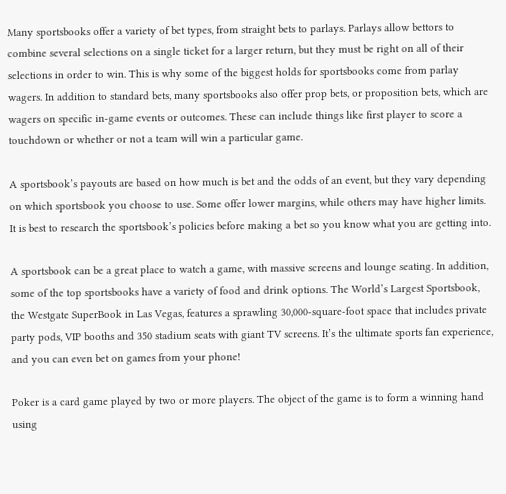Many sportsbooks offer a variety of bet types, from straight bets to parlays. Parlays allow bettors to combine several selections on a single ticket for a larger return, but they must be right on all of their selections in order to win. This is why some of the biggest holds for sportsbooks come from parlay wagers. In addition to standard bets, many sportsbooks also offer prop bets, or proposition bets, which are wagers on specific in-game events or outcomes. These can include things like first player to score a touchdown or whether or not a team will win a particular game.

A sportsbook’s payouts are based on how much is bet and the odds of an event, but they vary depending on which sportsbook you choose to use. Some offer lower margins, while others may have higher limits. It is best to research the sportsbook’s policies before making a bet so you know what you are getting into.

A sportsbook can be a great place to watch a game, with massive screens and lounge seating. In addition, some of the top sportsbooks have a variety of food and drink options. The World’s Largest Sportsbook, the Westgate SuperBook in Las Vegas, features a sprawling 30,000-square-foot space that includes private party pods, VIP booths and 350 stadium seats with giant TV screens. It’s the ultimate sports fan experience, and you can even bet on games from your phone!

Poker is a card game played by two or more players. The object of the game is to form a winning hand using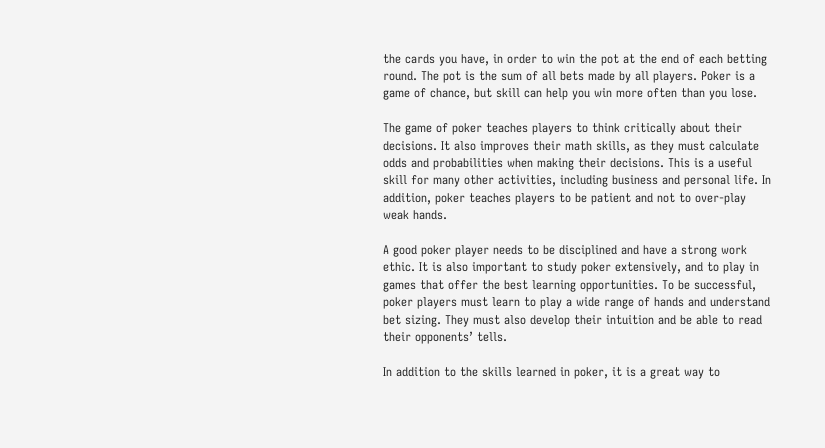the cards you have, in order to win the pot at the end of each betting round. The pot is the sum of all bets made by all players. Poker is a game of chance, but skill can help you win more often than you lose.

The game of poker teaches players to think critically about their decisions. It also improves their math skills, as they must calculate odds and probabilities when making their decisions. This is a useful skill for many other activities, including business and personal life. In addition, poker teaches players to be patient and not to over-play weak hands.

A good poker player needs to be disciplined and have a strong work ethic. It is also important to study poker extensively, and to play in games that offer the best learning opportunities. To be successful, poker players must learn to play a wide range of hands and understand bet sizing. They must also develop their intuition and be able to read their opponents’ tells.

In addition to the skills learned in poker, it is a great way to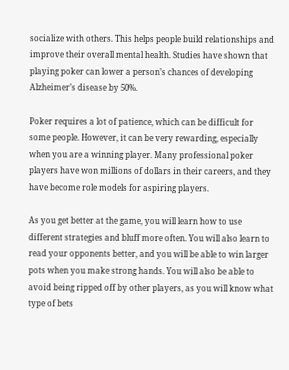socialize with others. This helps people build relationships and improve their overall mental health. Studies have shown that playing poker can lower a person’s chances of developing Alzheimer’s disease by 50%.

Poker requires a lot of patience, which can be difficult for some people. However, it can be very rewarding, especially when you are a winning player. Many professional poker players have won millions of dollars in their careers, and they have become role models for aspiring players.

As you get better at the game, you will learn how to use different strategies and bluff more often. You will also learn to read your opponents better, and you will be able to win larger pots when you make strong hands. You will also be able to avoid being ripped off by other players, as you will know what type of bets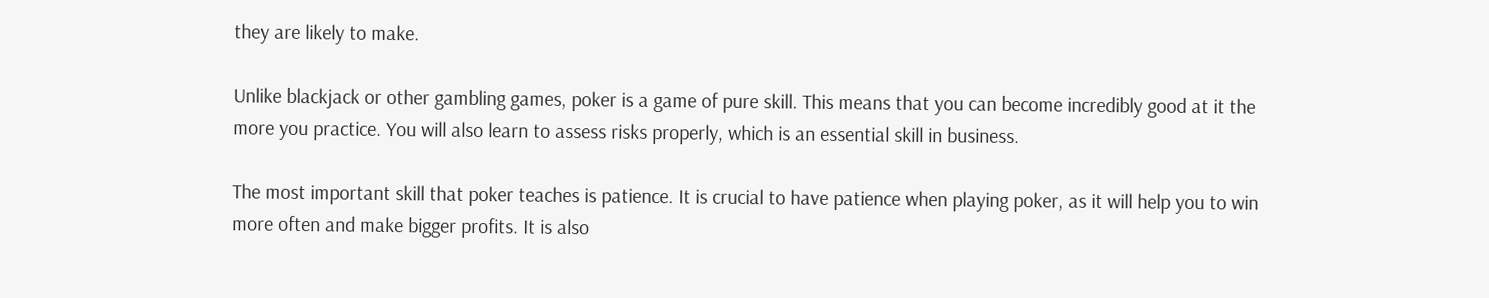they are likely to make.

Unlike blackjack or other gambling games, poker is a game of pure skill. This means that you can become incredibly good at it the more you practice. You will also learn to assess risks properly, which is an essential skill in business.

The most important skill that poker teaches is patience. It is crucial to have patience when playing poker, as it will help you to win more often and make bigger profits. It is also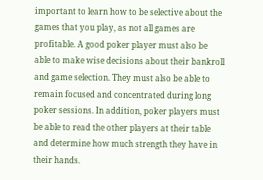important to learn how to be selective about the games that you play, as not all games are profitable. A good poker player must also be able to make wise decisions about their bankroll and game selection. They must also be able to remain focused and concentrated during long poker sessions. In addition, poker players must be able to read the other players at their table and determine how much strength they have in their hands.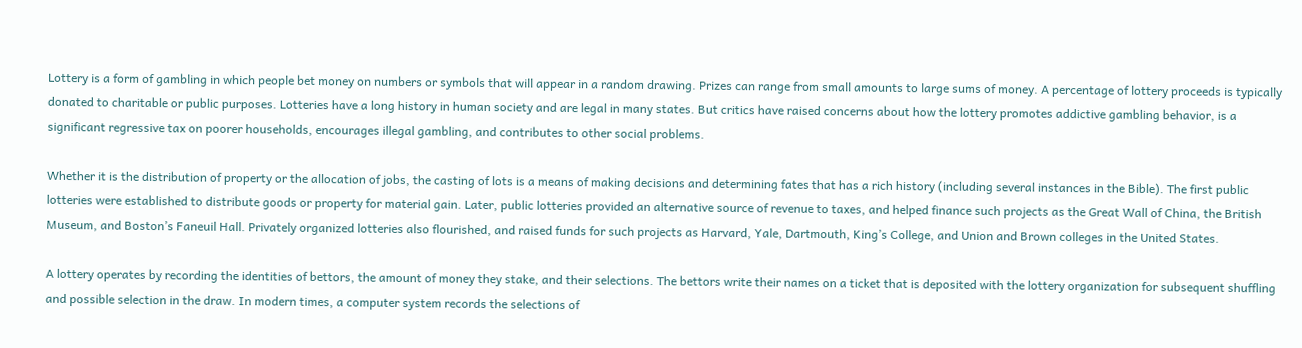Lottery is a form of gambling in which people bet money on numbers or symbols that will appear in a random drawing. Prizes can range from small amounts to large sums of money. A percentage of lottery proceeds is typically donated to charitable or public purposes. Lotteries have a long history in human society and are legal in many states. But critics have raised concerns about how the lottery promotes addictive gambling behavior, is a significant regressive tax on poorer households, encourages illegal gambling, and contributes to other social problems.

Whether it is the distribution of property or the allocation of jobs, the casting of lots is a means of making decisions and determining fates that has a rich history (including several instances in the Bible). The first public lotteries were established to distribute goods or property for material gain. Later, public lotteries provided an alternative source of revenue to taxes, and helped finance such projects as the Great Wall of China, the British Museum, and Boston’s Faneuil Hall. Privately organized lotteries also flourished, and raised funds for such projects as Harvard, Yale, Dartmouth, King’s College, and Union and Brown colleges in the United States.

A lottery operates by recording the identities of bettors, the amount of money they stake, and their selections. The bettors write their names on a ticket that is deposited with the lottery organization for subsequent shuffling and possible selection in the draw. In modern times, a computer system records the selections of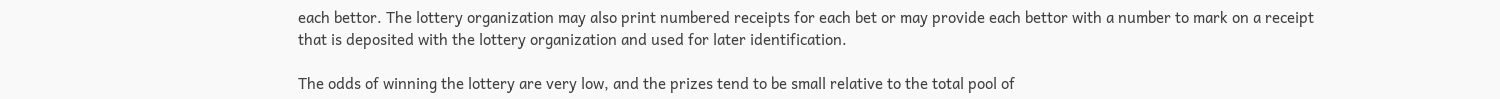each bettor. The lottery organization may also print numbered receipts for each bet or may provide each bettor with a number to mark on a receipt that is deposited with the lottery organization and used for later identification.

The odds of winning the lottery are very low, and the prizes tend to be small relative to the total pool of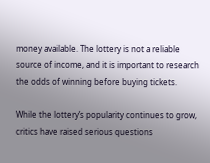money available. The lottery is not a reliable source of income, and it is important to research the odds of winning before buying tickets.

While the lottery’s popularity continues to grow, critics have raised serious questions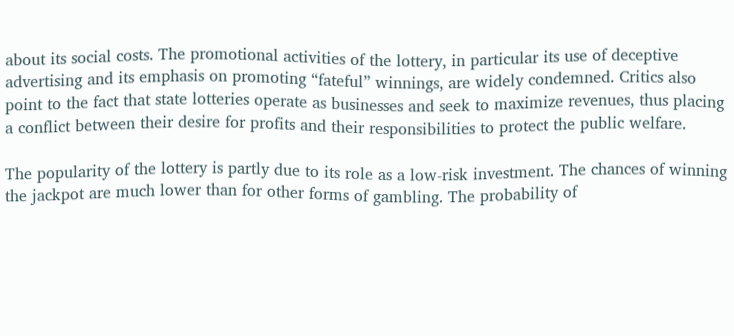about its social costs. The promotional activities of the lottery, in particular its use of deceptive advertising and its emphasis on promoting “fateful” winnings, are widely condemned. Critics also point to the fact that state lotteries operate as businesses and seek to maximize revenues, thus placing a conflict between their desire for profits and their responsibilities to protect the public welfare.

The popularity of the lottery is partly due to its role as a low-risk investment. The chances of winning the jackpot are much lower than for other forms of gambling. The probability of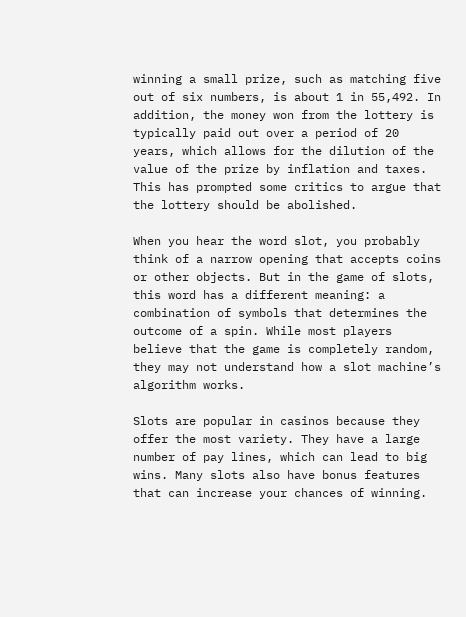winning a small prize, such as matching five out of six numbers, is about 1 in 55,492. In addition, the money won from the lottery is typically paid out over a period of 20 years, which allows for the dilution of the value of the prize by inflation and taxes. This has prompted some critics to argue that the lottery should be abolished.

When you hear the word slot, you probably think of a narrow opening that accepts coins or other objects. But in the game of slots, this word has a different meaning: a combination of symbols that determines the outcome of a spin. While most players believe that the game is completely random, they may not understand how a slot machine’s algorithm works.

Slots are popular in casinos because they offer the most variety. They have a large number of pay lines, which can lead to big wins. Many slots also have bonus features that can increase your chances of winning.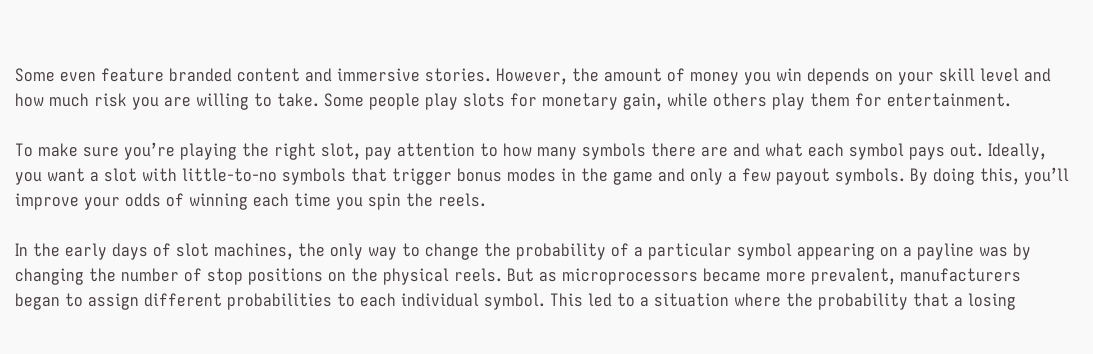Some even feature branded content and immersive stories. However, the amount of money you win depends on your skill level and how much risk you are willing to take. Some people play slots for monetary gain, while others play them for entertainment.

To make sure you’re playing the right slot, pay attention to how many symbols there are and what each symbol pays out. Ideally, you want a slot with little-to-no symbols that trigger bonus modes in the game and only a few payout symbols. By doing this, you’ll improve your odds of winning each time you spin the reels.

In the early days of slot machines, the only way to change the probability of a particular symbol appearing on a payline was by changing the number of stop positions on the physical reels. But as microprocessors became more prevalent, manufacturers began to assign different probabilities to each individual symbol. This led to a situation where the probability that a losing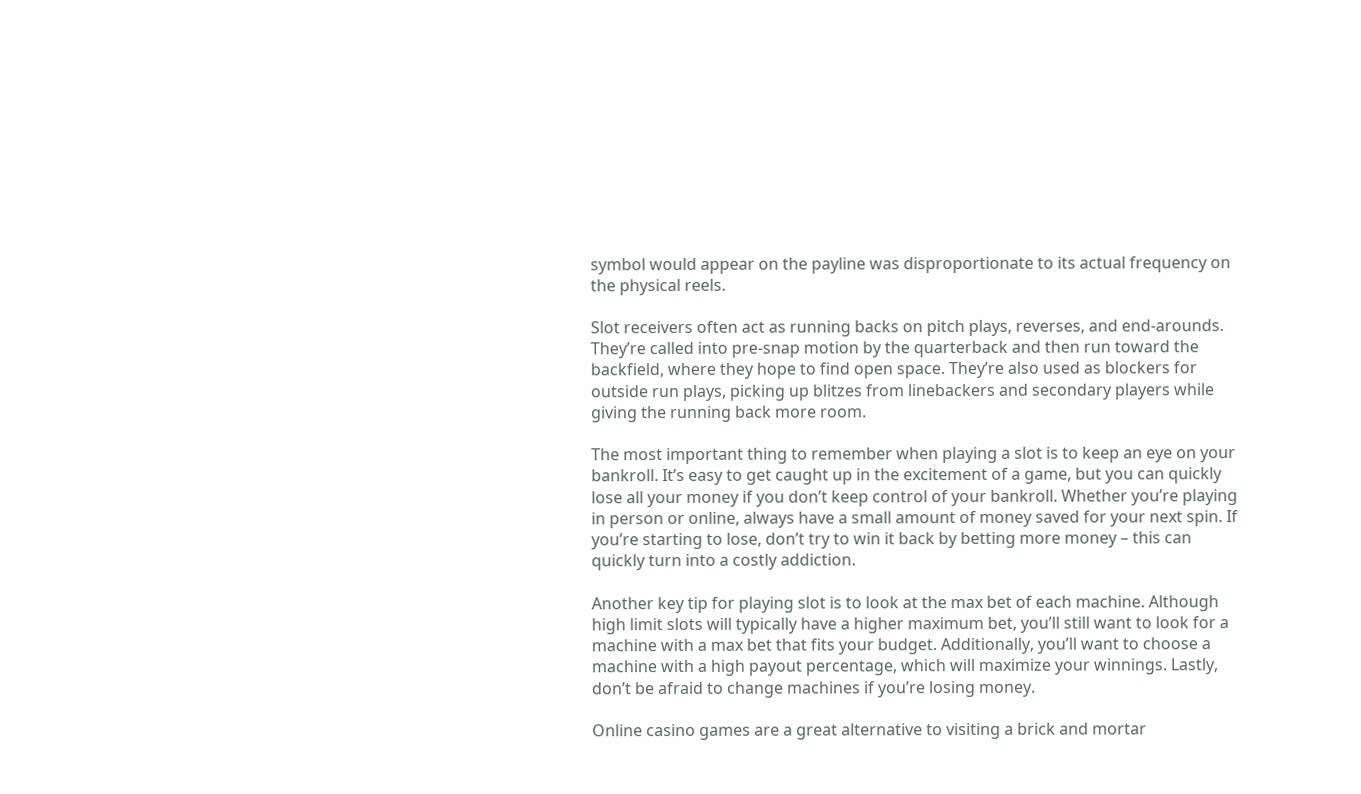symbol would appear on the payline was disproportionate to its actual frequency on the physical reels.

Slot receivers often act as running backs on pitch plays, reverses, and end-arounds. They’re called into pre-snap motion by the quarterback and then run toward the backfield, where they hope to find open space. They’re also used as blockers for outside run plays, picking up blitzes from linebackers and secondary players while giving the running back more room.

The most important thing to remember when playing a slot is to keep an eye on your bankroll. It’s easy to get caught up in the excitement of a game, but you can quickly lose all your money if you don’t keep control of your bankroll. Whether you’re playing in person or online, always have a small amount of money saved for your next spin. If you’re starting to lose, don’t try to win it back by betting more money – this can quickly turn into a costly addiction.

Another key tip for playing slot is to look at the max bet of each machine. Although high limit slots will typically have a higher maximum bet, you’ll still want to look for a machine with a max bet that fits your budget. Additionally, you’ll want to choose a machine with a high payout percentage, which will maximize your winnings. Lastly, don’t be afraid to change machines if you’re losing money.

Online casino games are a great alternative to visiting a brick and mortar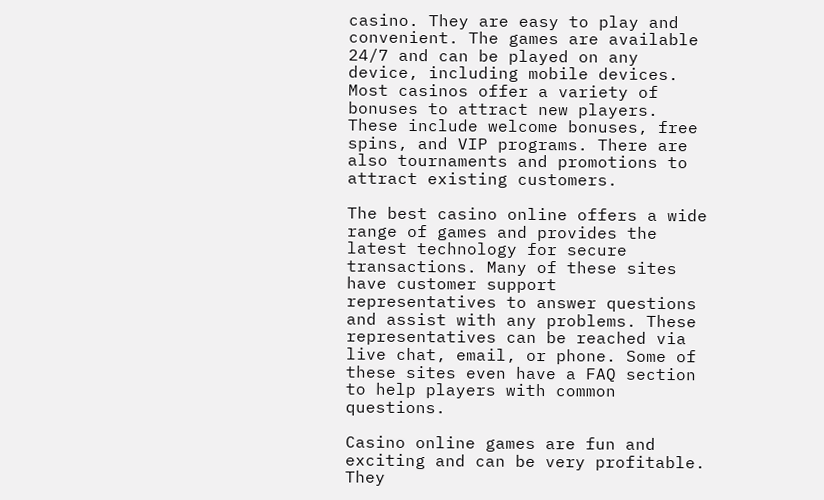casino. They are easy to play and convenient. The games are available 24/7 and can be played on any device, including mobile devices. Most casinos offer a variety of bonuses to attract new players. These include welcome bonuses, free spins, and VIP programs. There are also tournaments and promotions to attract existing customers.

The best casino online offers a wide range of games and provides the latest technology for secure transactions. Many of these sites have customer support representatives to answer questions and assist with any problems. These representatives can be reached via live chat, email, or phone. Some of these sites even have a FAQ section to help players with common questions.

Casino online games are fun and exciting and can be very profitable. They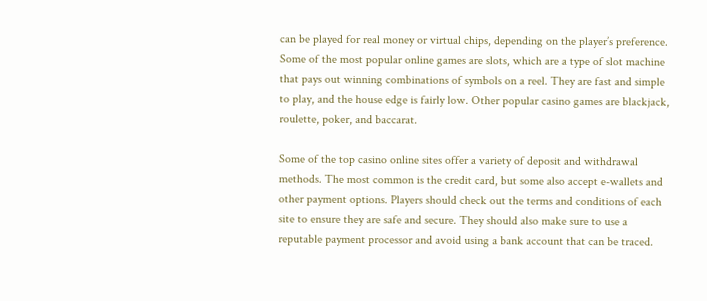can be played for real money or virtual chips, depending on the player’s preference. Some of the most popular online games are slots, which are a type of slot machine that pays out winning combinations of symbols on a reel. They are fast and simple to play, and the house edge is fairly low. Other popular casino games are blackjack, roulette, poker, and baccarat.

Some of the top casino online sites offer a variety of deposit and withdrawal methods. The most common is the credit card, but some also accept e-wallets and other payment options. Players should check out the terms and conditions of each site to ensure they are safe and secure. They should also make sure to use a reputable payment processor and avoid using a bank account that can be traced.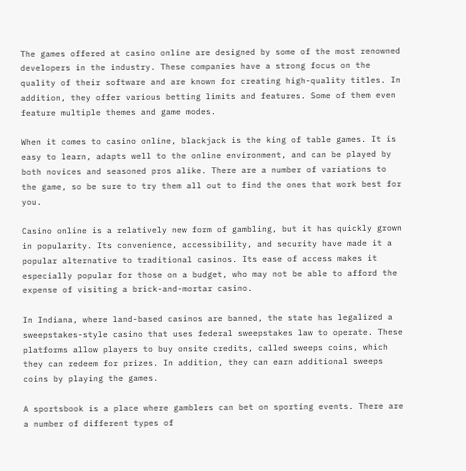The games offered at casino online are designed by some of the most renowned developers in the industry. These companies have a strong focus on the quality of their software and are known for creating high-quality titles. In addition, they offer various betting limits and features. Some of them even feature multiple themes and game modes.

When it comes to casino online, blackjack is the king of table games. It is easy to learn, adapts well to the online environment, and can be played by both novices and seasoned pros alike. There are a number of variations to the game, so be sure to try them all out to find the ones that work best for you.

Casino online is a relatively new form of gambling, but it has quickly grown in popularity. Its convenience, accessibility, and security have made it a popular alternative to traditional casinos. Its ease of access makes it especially popular for those on a budget, who may not be able to afford the expense of visiting a brick-and-mortar casino.

In Indiana, where land-based casinos are banned, the state has legalized a sweepstakes-style casino that uses federal sweepstakes law to operate. These platforms allow players to buy onsite credits, called sweeps coins, which they can redeem for prizes. In addition, they can earn additional sweeps coins by playing the games.

A sportsbook is a place where gamblers can bet on sporting events. There are a number of different types of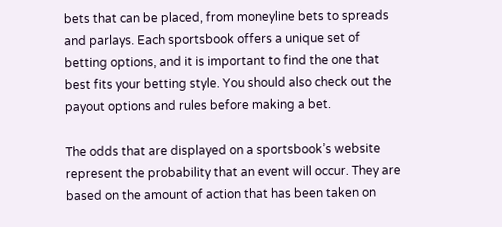bets that can be placed, from moneyline bets to spreads and parlays. Each sportsbook offers a unique set of betting options, and it is important to find the one that best fits your betting style. You should also check out the payout options and rules before making a bet.

The odds that are displayed on a sportsbook’s website represent the probability that an event will occur. They are based on the amount of action that has been taken on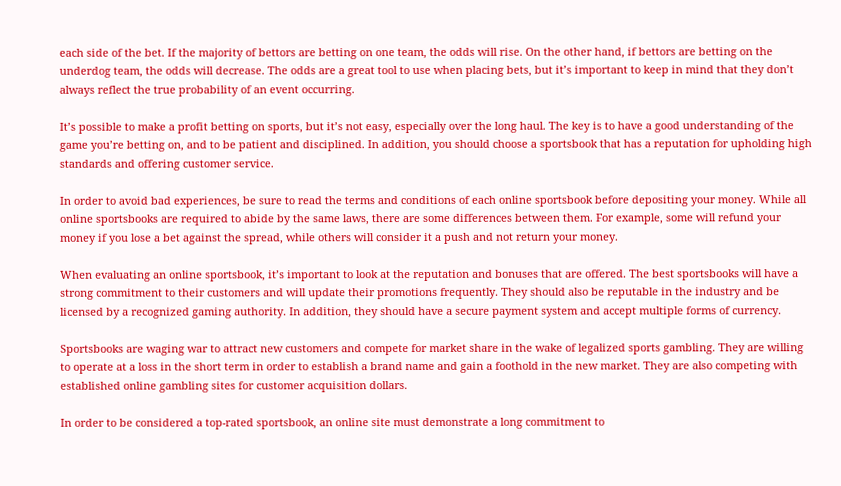each side of the bet. If the majority of bettors are betting on one team, the odds will rise. On the other hand, if bettors are betting on the underdog team, the odds will decrease. The odds are a great tool to use when placing bets, but it’s important to keep in mind that they don’t always reflect the true probability of an event occurring.

It’s possible to make a profit betting on sports, but it’s not easy, especially over the long haul. The key is to have a good understanding of the game you’re betting on, and to be patient and disciplined. In addition, you should choose a sportsbook that has a reputation for upholding high standards and offering customer service.

In order to avoid bad experiences, be sure to read the terms and conditions of each online sportsbook before depositing your money. While all online sportsbooks are required to abide by the same laws, there are some differences between them. For example, some will refund your money if you lose a bet against the spread, while others will consider it a push and not return your money.

When evaluating an online sportsbook, it’s important to look at the reputation and bonuses that are offered. The best sportsbooks will have a strong commitment to their customers and will update their promotions frequently. They should also be reputable in the industry and be licensed by a recognized gaming authority. In addition, they should have a secure payment system and accept multiple forms of currency.

Sportsbooks are waging war to attract new customers and compete for market share in the wake of legalized sports gambling. They are willing to operate at a loss in the short term in order to establish a brand name and gain a foothold in the new market. They are also competing with established online gambling sites for customer acquisition dollars.

In order to be considered a top-rated sportsbook, an online site must demonstrate a long commitment to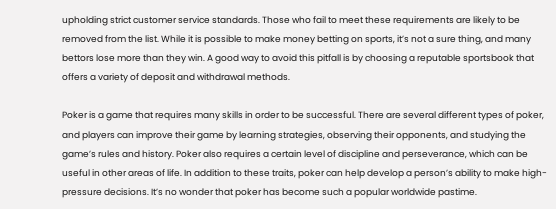upholding strict customer service standards. Those who fail to meet these requirements are likely to be removed from the list. While it is possible to make money betting on sports, it’s not a sure thing, and many bettors lose more than they win. A good way to avoid this pitfall is by choosing a reputable sportsbook that offers a variety of deposit and withdrawal methods.

Poker is a game that requires many skills in order to be successful. There are several different types of poker, and players can improve their game by learning strategies, observing their opponents, and studying the game’s rules and history. Poker also requires a certain level of discipline and perseverance, which can be useful in other areas of life. In addition to these traits, poker can help develop a person’s ability to make high-pressure decisions. It’s no wonder that poker has become such a popular worldwide pastime.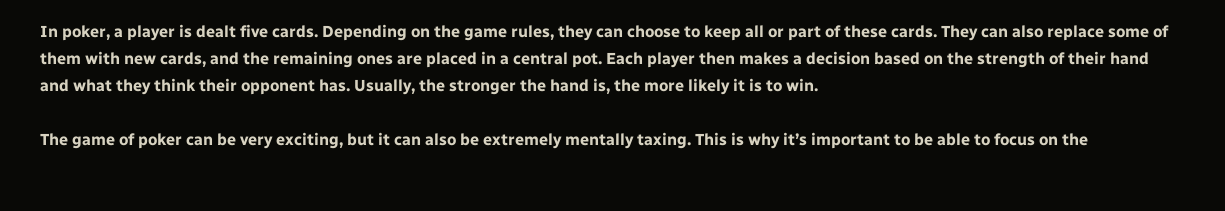In poker, a player is dealt five cards. Depending on the game rules, they can choose to keep all or part of these cards. They can also replace some of them with new cards, and the remaining ones are placed in a central pot. Each player then makes a decision based on the strength of their hand and what they think their opponent has. Usually, the stronger the hand is, the more likely it is to win.

The game of poker can be very exciting, but it can also be extremely mentally taxing. This is why it’s important to be able to focus on the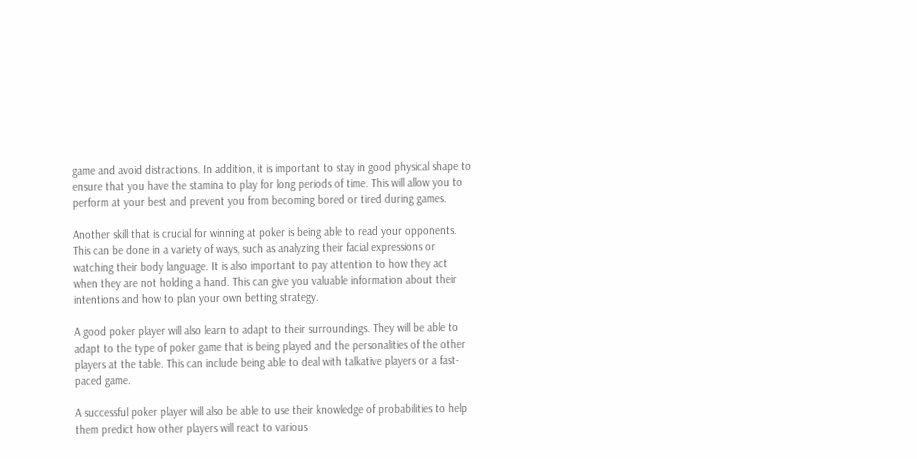game and avoid distractions. In addition, it is important to stay in good physical shape to ensure that you have the stamina to play for long periods of time. This will allow you to perform at your best and prevent you from becoming bored or tired during games.

Another skill that is crucial for winning at poker is being able to read your opponents. This can be done in a variety of ways, such as analyzing their facial expressions or watching their body language. It is also important to pay attention to how they act when they are not holding a hand. This can give you valuable information about their intentions and how to plan your own betting strategy.

A good poker player will also learn to adapt to their surroundings. They will be able to adapt to the type of poker game that is being played and the personalities of the other players at the table. This can include being able to deal with talkative players or a fast-paced game.

A successful poker player will also be able to use their knowledge of probabilities to help them predict how other players will react to various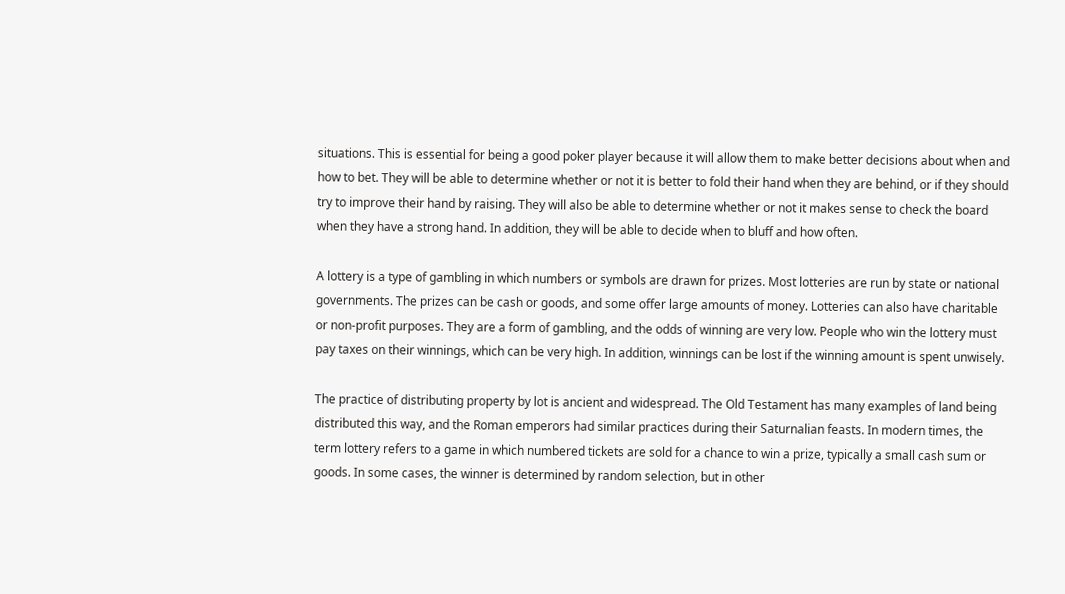situations. This is essential for being a good poker player because it will allow them to make better decisions about when and how to bet. They will be able to determine whether or not it is better to fold their hand when they are behind, or if they should try to improve their hand by raising. They will also be able to determine whether or not it makes sense to check the board when they have a strong hand. In addition, they will be able to decide when to bluff and how often.

A lottery is a type of gambling in which numbers or symbols are drawn for prizes. Most lotteries are run by state or national governments. The prizes can be cash or goods, and some offer large amounts of money. Lotteries can also have charitable or non-profit purposes. They are a form of gambling, and the odds of winning are very low. People who win the lottery must pay taxes on their winnings, which can be very high. In addition, winnings can be lost if the winning amount is spent unwisely.

The practice of distributing property by lot is ancient and widespread. The Old Testament has many examples of land being distributed this way, and the Roman emperors had similar practices during their Saturnalian feasts. In modern times, the term lottery refers to a game in which numbered tickets are sold for a chance to win a prize, typically a small cash sum or goods. In some cases, the winner is determined by random selection, but in other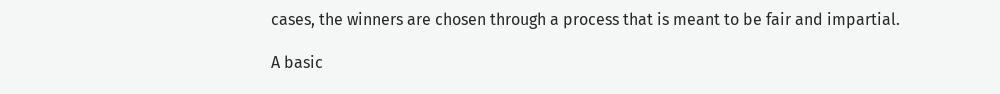cases, the winners are chosen through a process that is meant to be fair and impartial.

A basic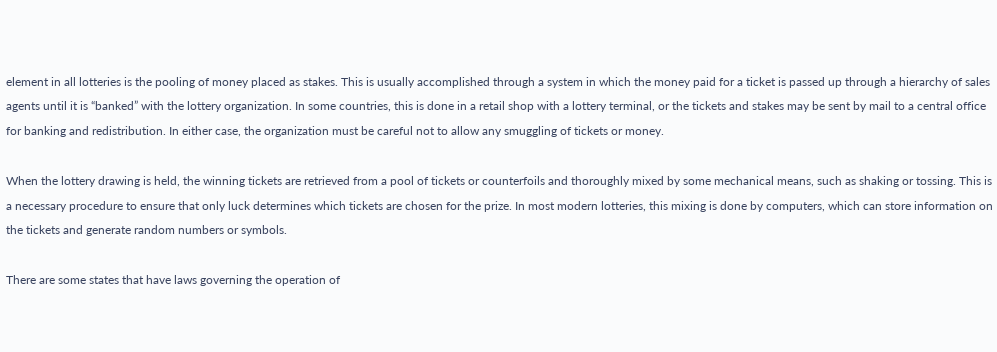element in all lotteries is the pooling of money placed as stakes. This is usually accomplished through a system in which the money paid for a ticket is passed up through a hierarchy of sales agents until it is “banked” with the lottery organization. In some countries, this is done in a retail shop with a lottery terminal, or the tickets and stakes may be sent by mail to a central office for banking and redistribution. In either case, the organization must be careful not to allow any smuggling of tickets or money.

When the lottery drawing is held, the winning tickets are retrieved from a pool of tickets or counterfoils and thoroughly mixed by some mechanical means, such as shaking or tossing. This is a necessary procedure to ensure that only luck determines which tickets are chosen for the prize. In most modern lotteries, this mixing is done by computers, which can store information on the tickets and generate random numbers or symbols.

There are some states that have laws governing the operation of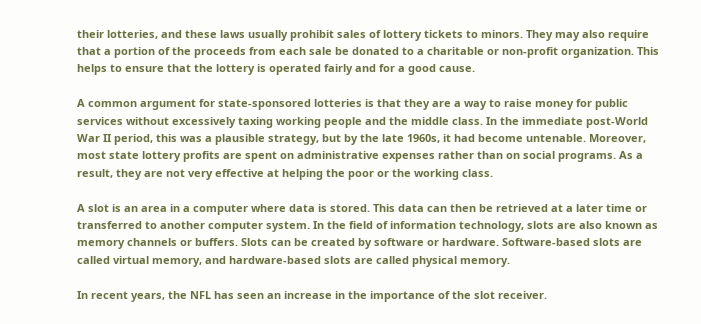their lotteries, and these laws usually prohibit sales of lottery tickets to minors. They may also require that a portion of the proceeds from each sale be donated to a charitable or non-profit organization. This helps to ensure that the lottery is operated fairly and for a good cause.

A common argument for state-sponsored lotteries is that they are a way to raise money for public services without excessively taxing working people and the middle class. In the immediate post-World War II period, this was a plausible strategy, but by the late 1960s, it had become untenable. Moreover, most state lottery profits are spent on administrative expenses rather than on social programs. As a result, they are not very effective at helping the poor or the working class.

A slot is an area in a computer where data is stored. This data can then be retrieved at a later time or transferred to another computer system. In the field of information technology, slots are also known as memory channels or buffers. Slots can be created by software or hardware. Software-based slots are called virtual memory, and hardware-based slots are called physical memory.

In recent years, the NFL has seen an increase in the importance of the slot receiver.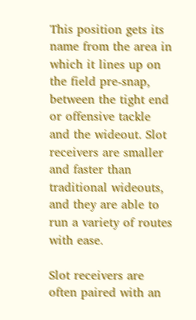This position gets its name from the area in which it lines up on the field pre-snap, between the tight end or offensive tackle and the wideout. Slot receivers are smaller and faster than traditional wideouts, and they are able to run a variety of routes with ease.

Slot receivers are often paired with an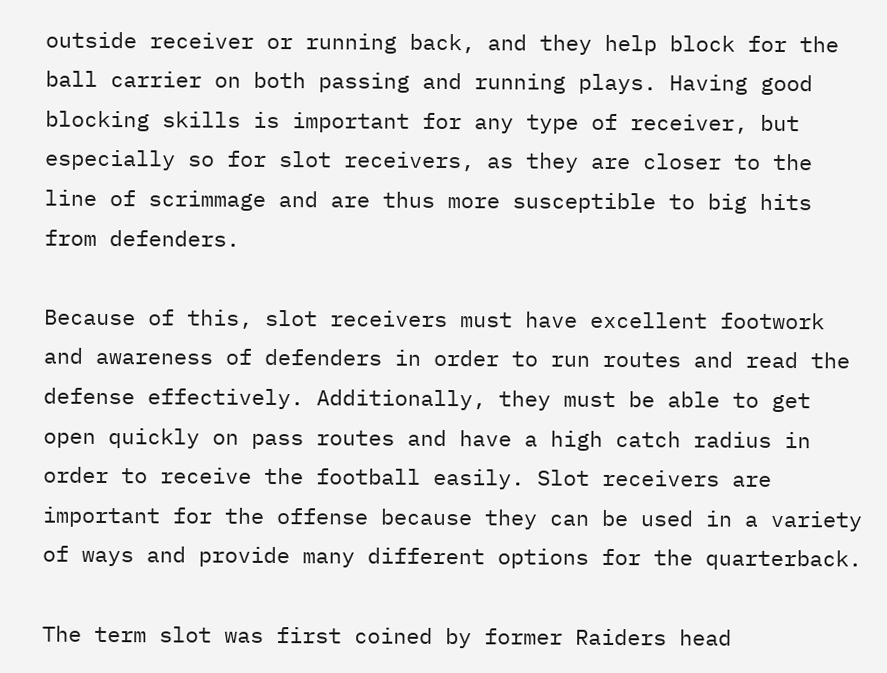outside receiver or running back, and they help block for the ball carrier on both passing and running plays. Having good blocking skills is important for any type of receiver, but especially so for slot receivers, as they are closer to the line of scrimmage and are thus more susceptible to big hits from defenders.

Because of this, slot receivers must have excellent footwork and awareness of defenders in order to run routes and read the defense effectively. Additionally, they must be able to get open quickly on pass routes and have a high catch radius in order to receive the football easily. Slot receivers are important for the offense because they can be used in a variety of ways and provide many different options for the quarterback.

The term slot was first coined by former Raiders head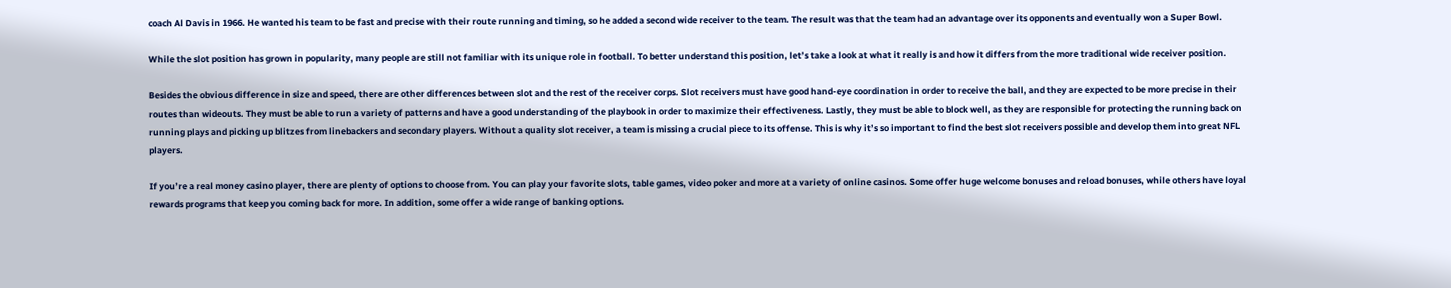coach Al Davis in 1966. He wanted his team to be fast and precise with their route running and timing, so he added a second wide receiver to the team. The result was that the team had an advantage over its opponents and eventually won a Super Bowl.

While the slot position has grown in popularity, many people are still not familiar with its unique role in football. To better understand this position, let’s take a look at what it really is and how it differs from the more traditional wide receiver position.

Besides the obvious difference in size and speed, there are other differences between slot and the rest of the receiver corps. Slot receivers must have good hand-eye coordination in order to receive the ball, and they are expected to be more precise in their routes than wideouts. They must be able to run a variety of patterns and have a good understanding of the playbook in order to maximize their effectiveness. Lastly, they must be able to block well, as they are responsible for protecting the running back on running plays and picking up blitzes from linebackers and secondary players. Without a quality slot receiver, a team is missing a crucial piece to its offense. This is why it’s so important to find the best slot receivers possible and develop them into great NFL players.

If you’re a real money casino player, there are plenty of options to choose from. You can play your favorite slots, table games, video poker and more at a variety of online casinos. Some offer huge welcome bonuses and reload bonuses, while others have loyal rewards programs that keep you coming back for more. In addition, some offer a wide range of banking options.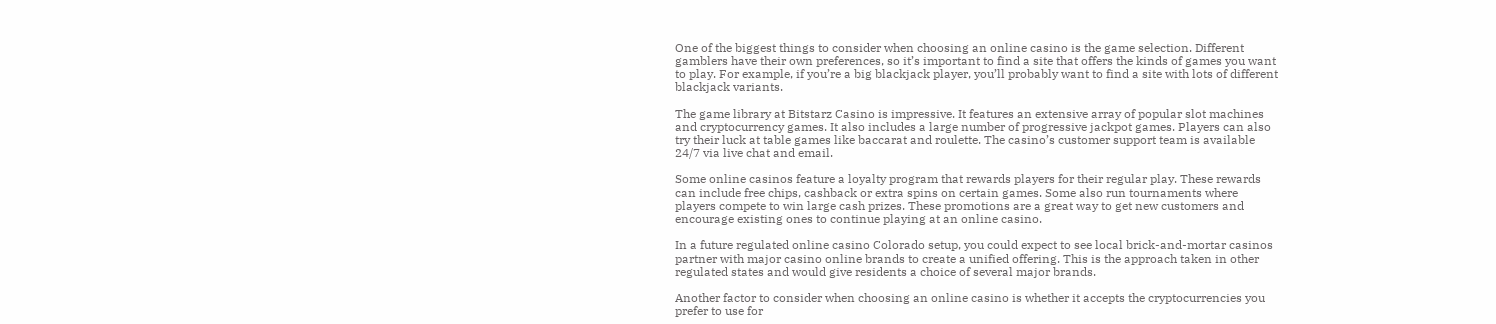One of the biggest things to consider when choosing an online casino is the game selection. Different gamblers have their own preferences, so it’s important to find a site that offers the kinds of games you want to play. For example, if you’re a big blackjack player, you’ll probably want to find a site with lots of different blackjack variants.

The game library at Bitstarz Casino is impressive. It features an extensive array of popular slot machines and cryptocurrency games. It also includes a large number of progressive jackpot games. Players can also try their luck at table games like baccarat and roulette. The casino’s customer support team is available 24/7 via live chat and email.

Some online casinos feature a loyalty program that rewards players for their regular play. These rewards can include free chips, cashback or extra spins on certain games. Some also run tournaments where players compete to win large cash prizes. These promotions are a great way to get new customers and encourage existing ones to continue playing at an online casino.

In a future regulated online casino Colorado setup, you could expect to see local brick-and-mortar casinos partner with major casino online brands to create a unified offering. This is the approach taken in other regulated states and would give residents a choice of several major brands.

Another factor to consider when choosing an online casino is whether it accepts the cryptocurrencies you prefer to use for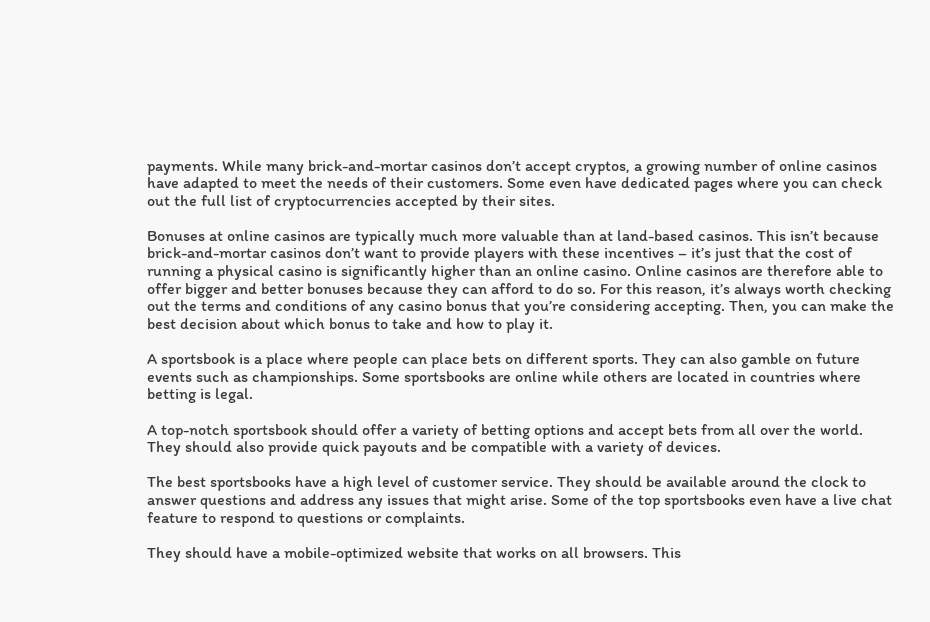payments. While many brick-and-mortar casinos don’t accept cryptos, a growing number of online casinos have adapted to meet the needs of their customers. Some even have dedicated pages where you can check out the full list of cryptocurrencies accepted by their sites.

Bonuses at online casinos are typically much more valuable than at land-based casinos. This isn’t because brick-and-mortar casinos don’t want to provide players with these incentives – it’s just that the cost of running a physical casino is significantly higher than an online casino. Online casinos are therefore able to offer bigger and better bonuses because they can afford to do so. For this reason, it’s always worth checking out the terms and conditions of any casino bonus that you’re considering accepting. Then, you can make the best decision about which bonus to take and how to play it.

A sportsbook is a place where people can place bets on different sports. They can also gamble on future events such as championships. Some sportsbooks are online while others are located in countries where betting is legal.

A top-notch sportsbook should offer a variety of betting options and accept bets from all over the world. They should also provide quick payouts and be compatible with a variety of devices.

The best sportsbooks have a high level of customer service. They should be available around the clock to answer questions and address any issues that might arise. Some of the top sportsbooks even have a live chat feature to respond to questions or complaints.

They should have a mobile-optimized website that works on all browsers. This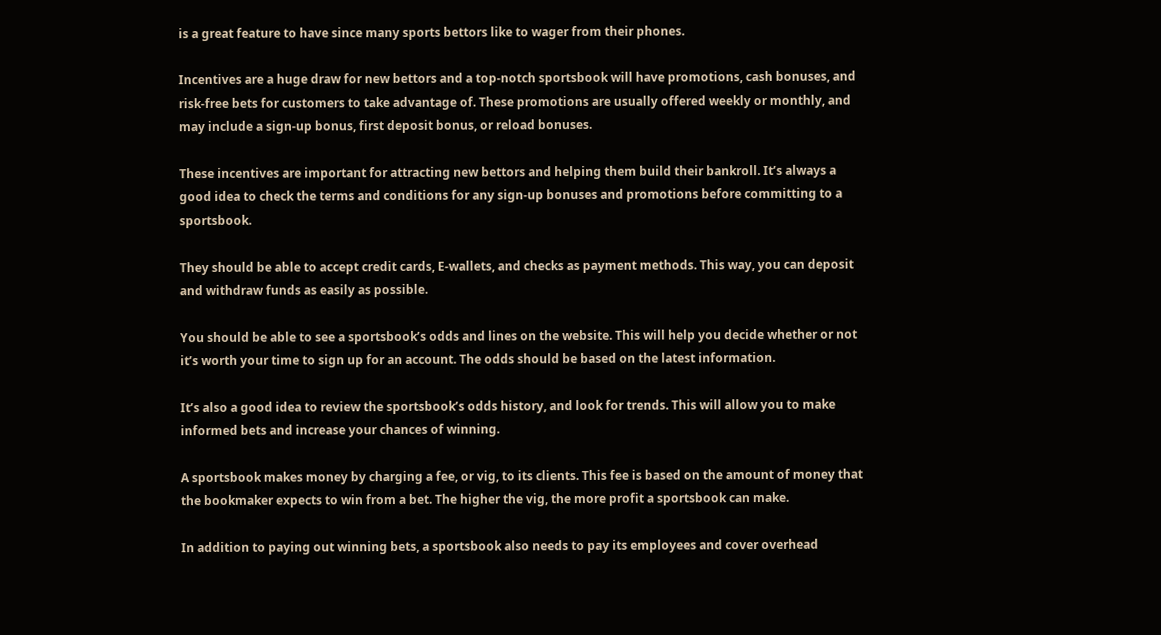is a great feature to have since many sports bettors like to wager from their phones.

Incentives are a huge draw for new bettors and a top-notch sportsbook will have promotions, cash bonuses, and risk-free bets for customers to take advantage of. These promotions are usually offered weekly or monthly, and may include a sign-up bonus, first deposit bonus, or reload bonuses.

These incentives are important for attracting new bettors and helping them build their bankroll. It’s always a good idea to check the terms and conditions for any sign-up bonuses and promotions before committing to a sportsbook.

They should be able to accept credit cards, E-wallets, and checks as payment methods. This way, you can deposit and withdraw funds as easily as possible.

You should be able to see a sportsbook’s odds and lines on the website. This will help you decide whether or not it’s worth your time to sign up for an account. The odds should be based on the latest information.

It’s also a good idea to review the sportsbook’s odds history, and look for trends. This will allow you to make informed bets and increase your chances of winning.

A sportsbook makes money by charging a fee, or vig, to its clients. This fee is based on the amount of money that the bookmaker expects to win from a bet. The higher the vig, the more profit a sportsbook can make.

In addition to paying out winning bets, a sportsbook also needs to pay its employees and cover overhead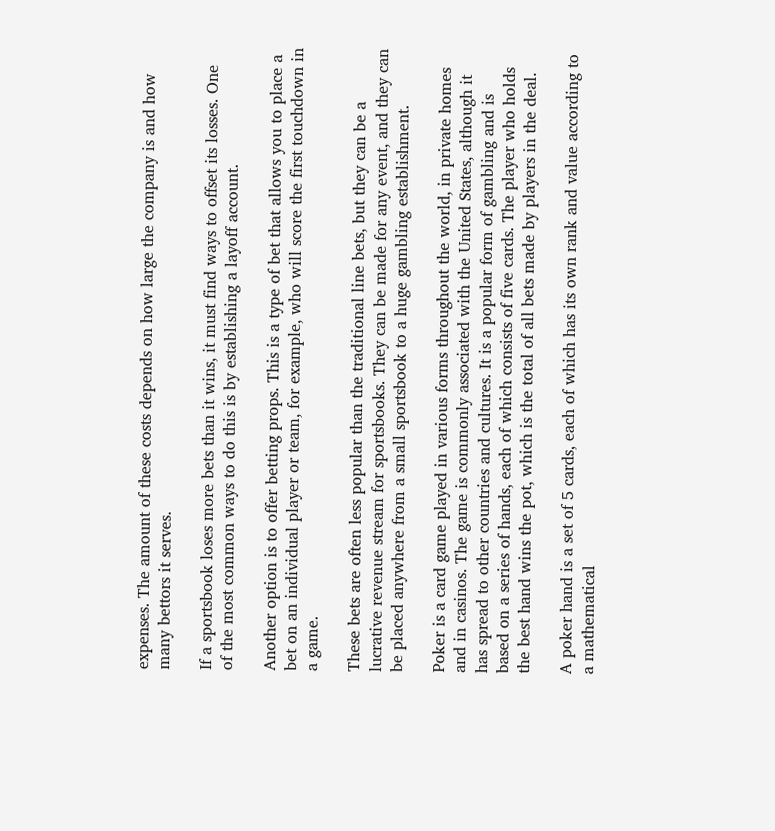expenses. The amount of these costs depends on how large the company is and how many bettors it serves.

If a sportsbook loses more bets than it wins, it must find ways to offset its losses. One of the most common ways to do this is by establishing a layoff account.

Another option is to offer betting props. This is a type of bet that allows you to place a bet on an individual player or team, for example, who will score the first touchdown in a game.

These bets are often less popular than the traditional line bets, but they can be a lucrative revenue stream for sportsbooks. They can be made for any event, and they can be placed anywhere from a small sportsbook to a huge gambling establishment.

Poker is a card game played in various forms throughout the world, in private homes and in casinos. The game is commonly associated with the United States, although it has spread to other countries and cultures. It is a popular form of gambling and is based on a series of hands, each of which consists of five cards. The player who holds the best hand wins the pot, which is the total of all bets made by players in the deal.

A poker hand is a set of 5 cards, each of which has its own rank and value according to a mathematical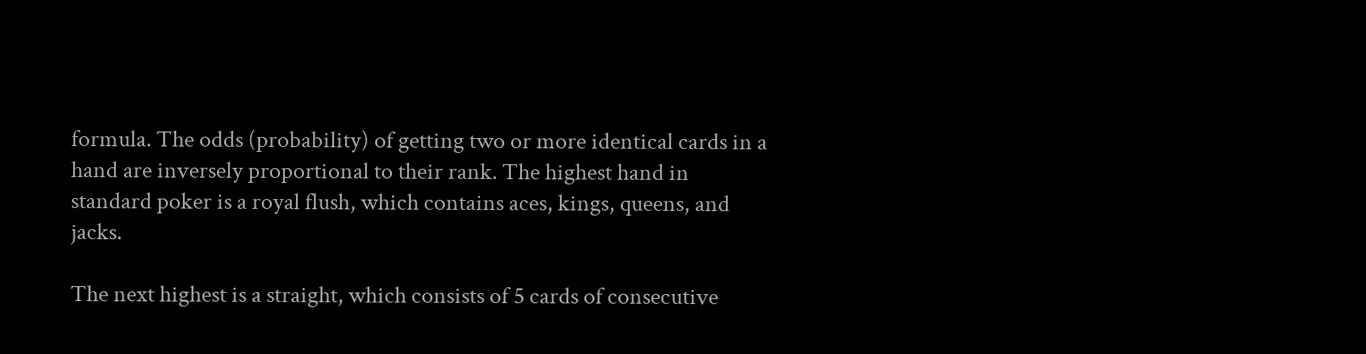formula. The odds (probability) of getting two or more identical cards in a hand are inversely proportional to their rank. The highest hand in standard poker is a royal flush, which contains aces, kings, queens, and jacks.

The next highest is a straight, which consists of 5 cards of consecutive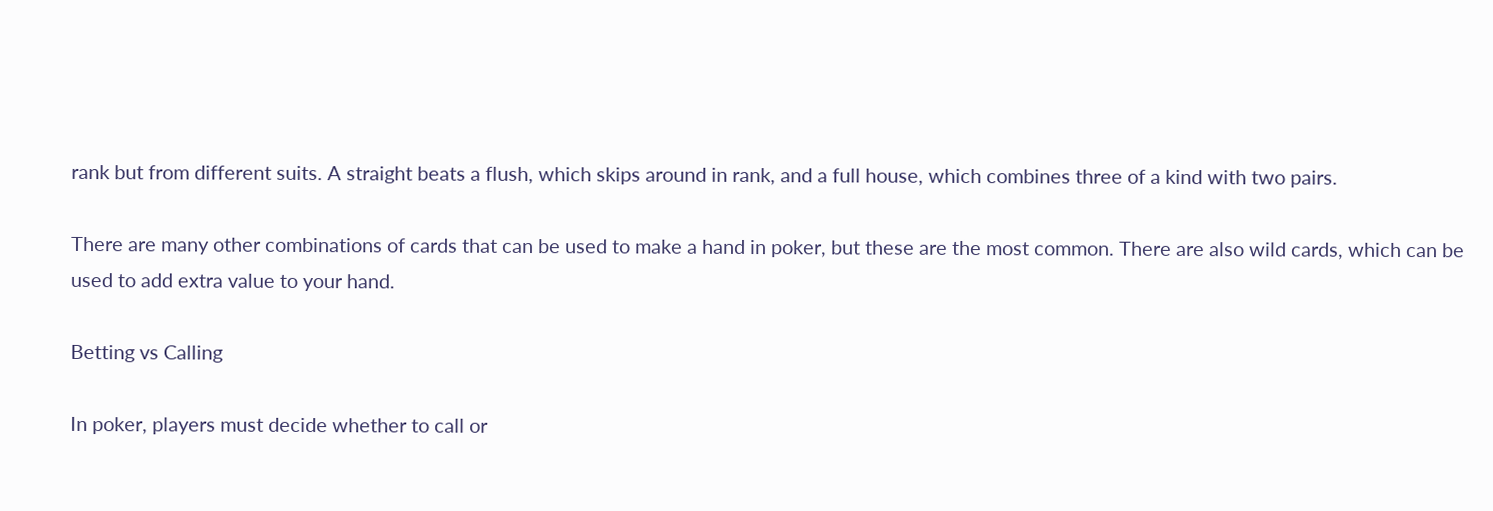rank but from different suits. A straight beats a flush, which skips around in rank, and a full house, which combines three of a kind with two pairs.

There are many other combinations of cards that can be used to make a hand in poker, but these are the most common. There are also wild cards, which can be used to add extra value to your hand.

Betting vs Calling

In poker, players must decide whether to call or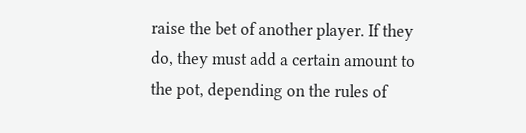raise the bet of another player. If they do, they must add a certain amount to the pot, depending on the rules of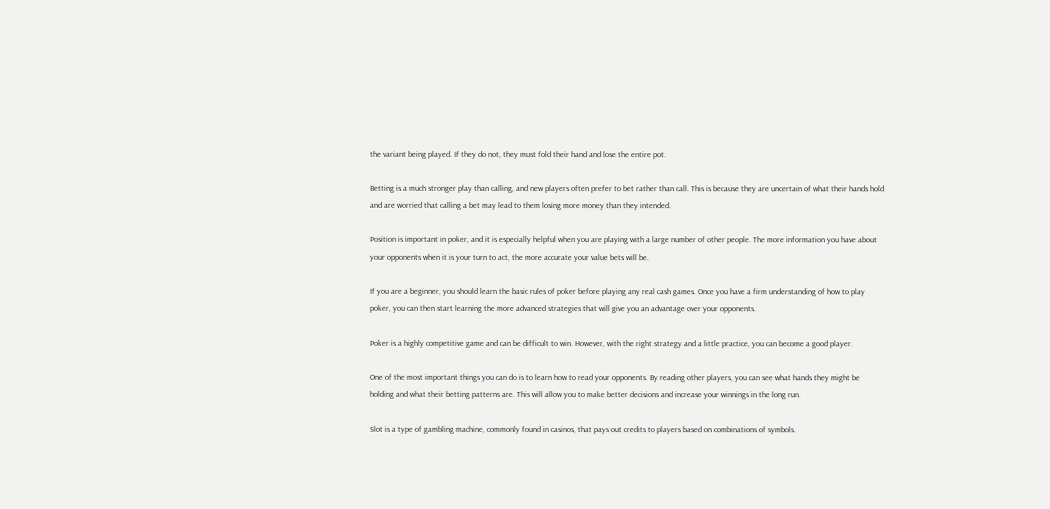the variant being played. If they do not, they must fold their hand and lose the entire pot.

Betting is a much stronger play than calling, and new players often prefer to bet rather than call. This is because they are uncertain of what their hands hold and are worried that calling a bet may lead to them losing more money than they intended.

Position is important in poker, and it is especially helpful when you are playing with a large number of other people. The more information you have about your opponents when it is your turn to act, the more accurate your value bets will be.

If you are a beginner, you should learn the basic rules of poker before playing any real cash games. Once you have a firm understanding of how to play poker, you can then start learning the more advanced strategies that will give you an advantage over your opponents.

Poker is a highly competitive game and can be difficult to win. However, with the right strategy and a little practice, you can become a good player.

One of the most important things you can do is to learn how to read your opponents. By reading other players, you can see what hands they might be holding and what their betting patterns are. This will allow you to make better decisions and increase your winnings in the long run.

Slot is a type of gambling machine, commonly found in casinos, that pays out credits to players based on combinations of symbols.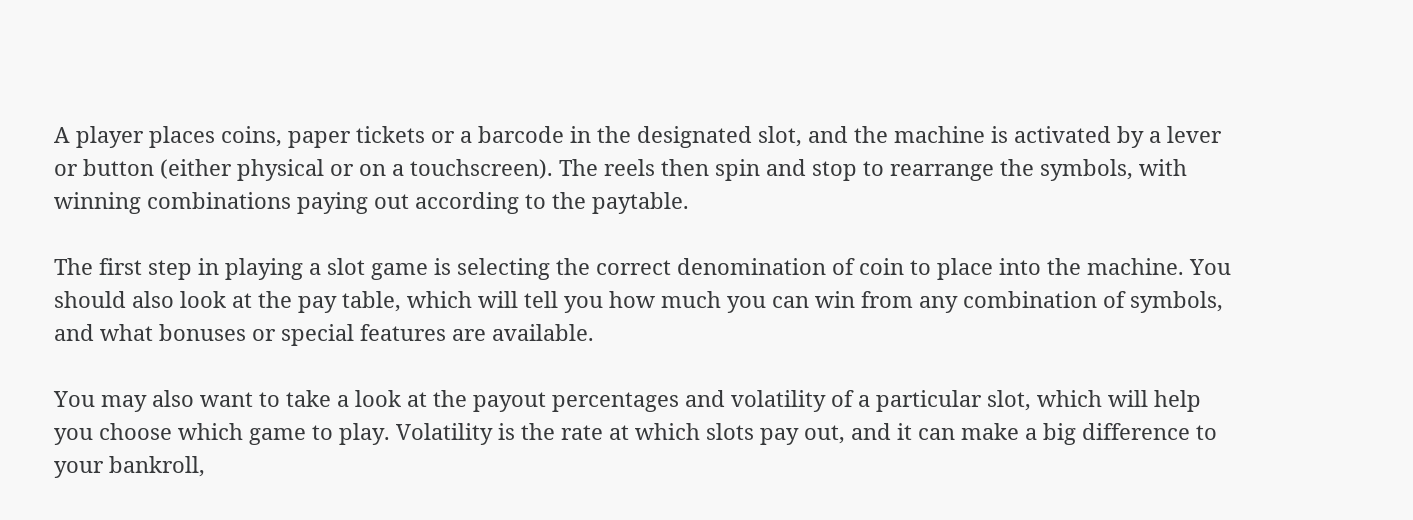A player places coins, paper tickets or a barcode in the designated slot, and the machine is activated by a lever or button (either physical or on a touchscreen). The reels then spin and stop to rearrange the symbols, with winning combinations paying out according to the paytable.

The first step in playing a slot game is selecting the correct denomination of coin to place into the machine. You should also look at the pay table, which will tell you how much you can win from any combination of symbols, and what bonuses or special features are available.

You may also want to take a look at the payout percentages and volatility of a particular slot, which will help you choose which game to play. Volatility is the rate at which slots pay out, and it can make a big difference to your bankroll,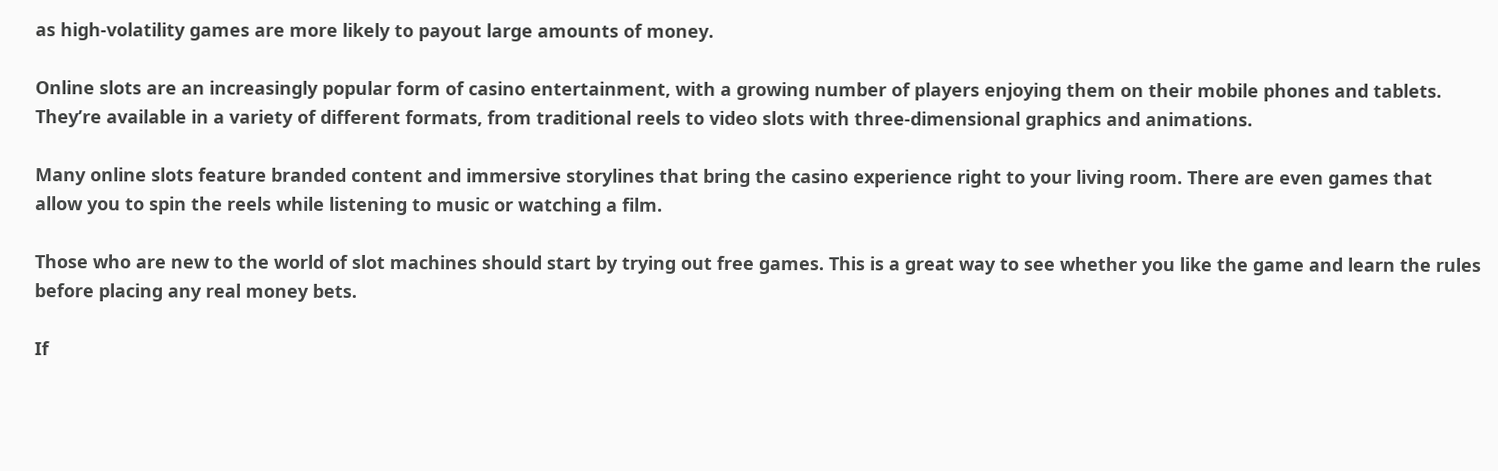as high-volatility games are more likely to payout large amounts of money.

Online slots are an increasingly popular form of casino entertainment, with a growing number of players enjoying them on their mobile phones and tablets. They’re available in a variety of different formats, from traditional reels to video slots with three-dimensional graphics and animations.

Many online slots feature branded content and immersive storylines that bring the casino experience right to your living room. There are even games that allow you to spin the reels while listening to music or watching a film.

Those who are new to the world of slot machines should start by trying out free games. This is a great way to see whether you like the game and learn the rules before placing any real money bets.

If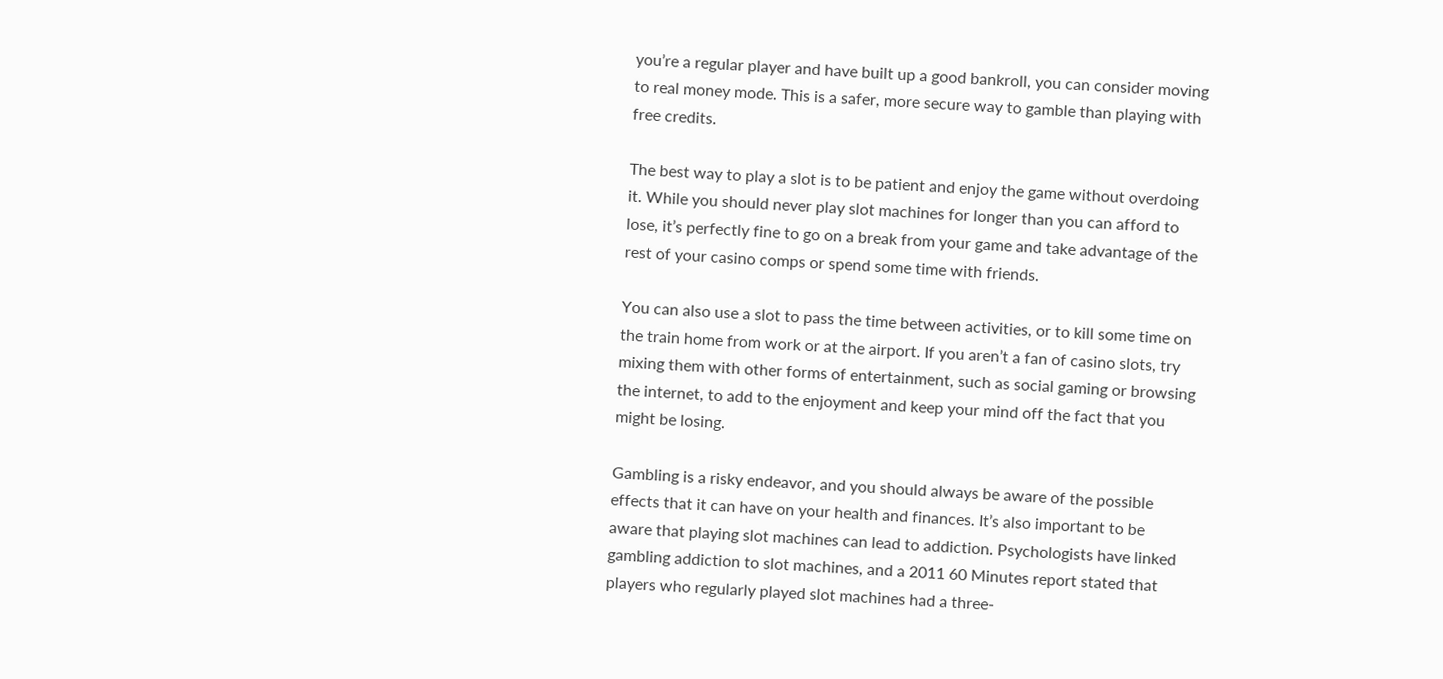you’re a regular player and have built up a good bankroll, you can consider moving to real money mode. This is a safer, more secure way to gamble than playing with free credits.

The best way to play a slot is to be patient and enjoy the game without overdoing it. While you should never play slot machines for longer than you can afford to lose, it’s perfectly fine to go on a break from your game and take advantage of the rest of your casino comps or spend some time with friends.

You can also use a slot to pass the time between activities, or to kill some time on the train home from work or at the airport. If you aren’t a fan of casino slots, try mixing them with other forms of entertainment, such as social gaming or browsing the internet, to add to the enjoyment and keep your mind off the fact that you might be losing.

Gambling is a risky endeavor, and you should always be aware of the possible effects that it can have on your health and finances. It’s also important to be aware that playing slot machines can lead to addiction. Psychologists have linked gambling addiction to slot machines, and a 2011 60 Minutes report stated that players who regularly played slot machines had a three-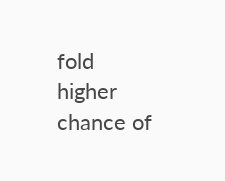fold higher chance of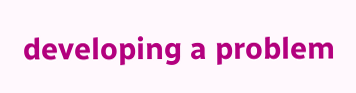developing a problem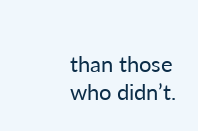than those who didn’t.